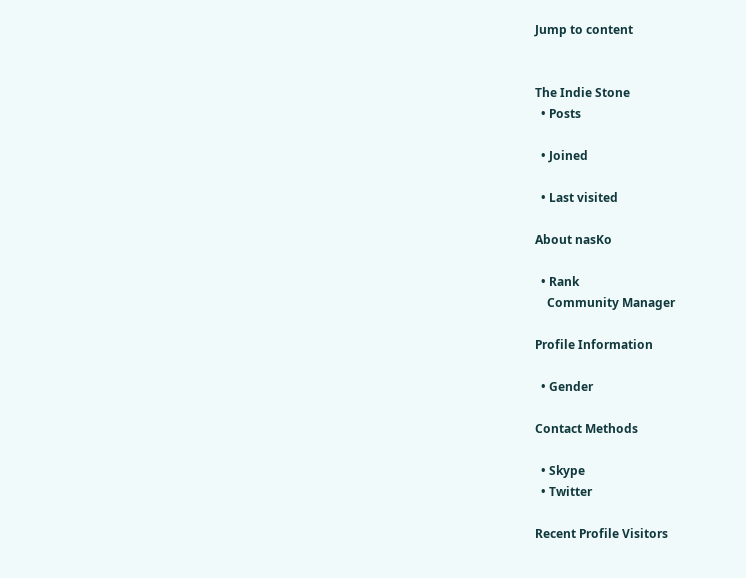Jump to content


The Indie Stone
  • Posts

  • Joined

  • Last visited

About nasKo

  • Rank
    Community Manager

Profile Information

  • Gender

Contact Methods

  • Skype
  • Twitter

Recent Profile Visitors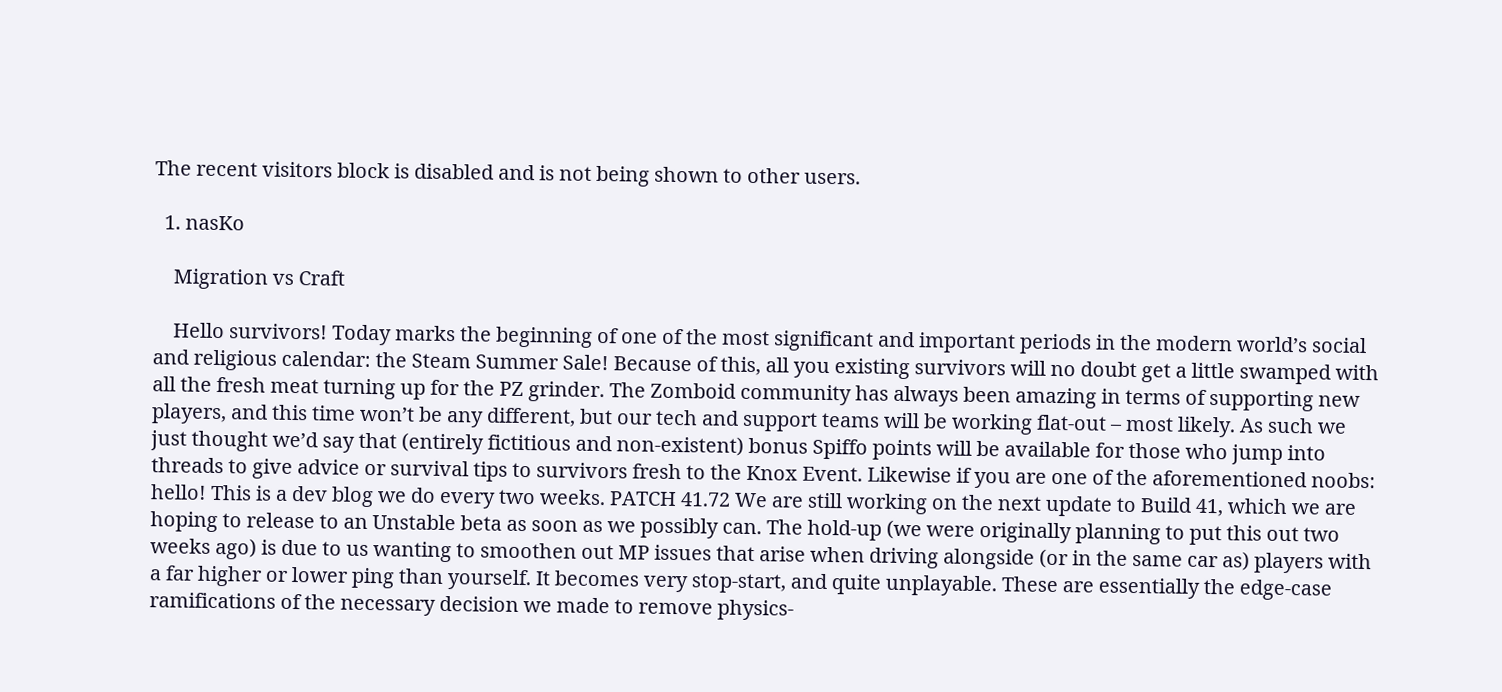The recent visitors block is disabled and is not being shown to other users.

  1. nasKo

    Migration vs Craft

    Hello survivors! Today marks the beginning of one of the most significant and important periods in the modern world’s social and religious calendar: the Steam Summer Sale! Because of this, all you existing survivors will no doubt get a little swamped with all the fresh meat turning up for the PZ grinder. The Zomboid community has always been amazing in terms of supporting new players, and this time won’t be any different, but our tech and support teams will be working flat-out – most likely. As such we just thought we’d say that (entirely fictitious and non-existent) bonus Spiffo points will be available for those who jump into threads to give advice or survival tips to survivors fresh to the Knox Event. Likewise if you are one of the aforementioned noobs: hello! This is a dev blog we do every two weeks. PATCH 41.72 We are still working on the next update to Build 41, which we are hoping to release to an Unstable beta as soon as we possibly can. The hold-up (we were originally planning to put this out two weeks ago) is due to us wanting to smoothen out MP issues that arise when driving alongside (or in the same car as) players with a far higher or lower ping than yourself. It becomes very stop-start, and quite unplayable. These are essentially the edge-case ramifications of the necessary decision we made to remove physics-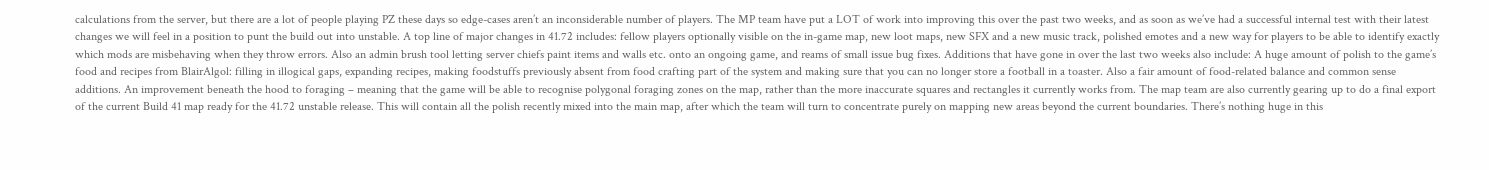calculations from the server, but there are a lot of people playing PZ these days so edge-cases aren’t an inconsiderable number of players. The MP team have put a LOT of work into improving this over the past two weeks, and as soon as we’ve had a successful internal test with their latest changes we will feel in a position to punt the build out into unstable. A top line of major changes in 41.72 includes: fellow players optionally visible on the in-game map, new loot maps, new SFX and a new music track, polished emotes and a new way for players to be able to identify exactly which mods are misbehaving when they throw errors. Also an admin brush tool letting server chiefs paint items and walls etc. onto an ongoing game, and reams of small issue bug fixes. Additions that have gone in over the last two weeks also include: A huge amount of polish to the game’s food and recipes from BlairAlgol: filling in illogical gaps, expanding recipes, making foodstuffs previously absent from food crafting part of the system and making sure that you can no longer store a football in a toaster. Also a fair amount of food-related balance and common sense additions. An improvement beneath the hood to foraging – meaning that the game will be able to recognise polygonal foraging zones on the map, rather than the more inaccurate squares and rectangles it currently works from. The map team are also currently gearing up to do a final export of the current Build 41 map ready for the 41.72 unstable release. This will contain all the polish recently mixed into the main map, after which the team will turn to concentrate purely on mapping new areas beyond the current boundaries. There’s nothing huge in this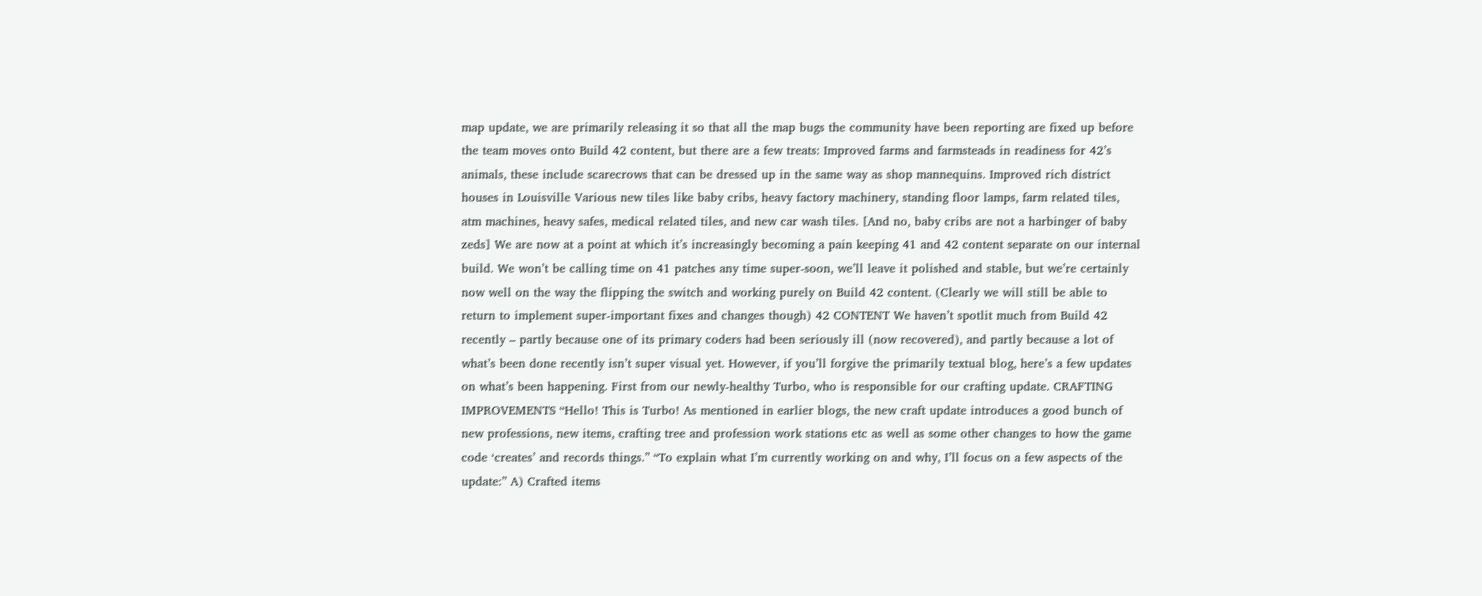map update, we are primarily releasing it so that all the map bugs the community have been reporting are fixed up before the team moves onto Build 42 content, but there are a few treats: Improved farms and farmsteads in readiness for 42’s animals, these include scarecrows that can be dressed up in the same way as shop mannequins. Improved rich district houses in Louisville Various new tiles like baby cribs, heavy factory machinery, standing floor lamps, farm related tiles, atm machines, heavy safes, medical related tiles, and new car wash tiles. [And no, baby cribs are not a harbinger of baby zeds] We are now at a point at which it’s increasingly becoming a pain keeping 41 and 42 content separate on our internal build. We won’t be calling time on 41 patches any time super-soon, we’ll leave it polished and stable, but we’re certainly now well on the way the flipping the switch and working purely on Build 42 content. (Clearly we will still be able to return to implement super-important fixes and changes though) 42 CONTENT We haven’t spotlit much from Build 42 recently – partly because one of its primary coders had been seriously ill (now recovered), and partly because a lot of what’s been done recently isn’t super visual yet. However, if you’ll forgive the primarily textual blog, here’s a few updates on what’s been happening. First from our newly-healthy Turbo, who is responsible for our crafting update. CRAFTING IMPROVEMENTS “Hello! This is Turbo! As mentioned in earlier blogs, the new craft update introduces a good bunch of new professions, new items, crafting tree and profession work stations etc as well as some other changes to how the game code ‘creates’ and records things.” “To explain what I’m currently working on and why, I’ll focus on a few aspects of the update:” A) Crafted items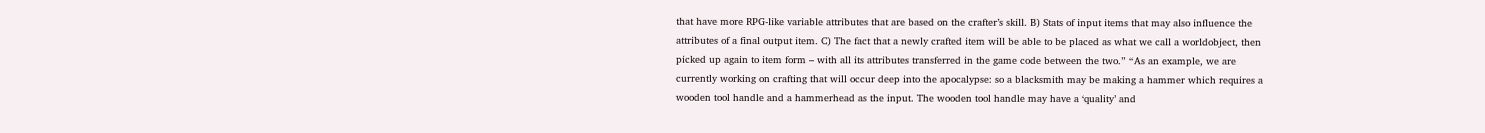that have more RPG-like variable attributes that are based on the crafter’s skill. B) Stats of input items that may also influence the attributes of a final output item. C) The fact that a newly crafted item will be able to be placed as what we call a worldobject, then picked up again to item form – with all its attributes transferred in the game code between the two.” “As an example, we are currently working on crafting that will occur deep into the apocalypse: so a blacksmith may be making a hammer which requires a wooden tool handle and a hammerhead as the input. The wooden tool handle may have a ‘quality’ and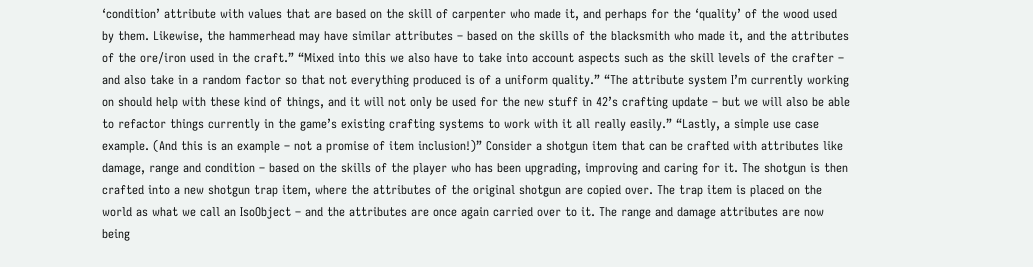‘condition’ attribute with values that are based on the skill of carpenter who made it, and perhaps for the ‘quality’ of the wood used by them. Likewise, the hammerhead may have similar attributes – based on the skills of the blacksmith who made it, and the attributes of the ore/iron used in the craft.” “Mixed into this we also have to take into account aspects such as the skill levels of the crafter – and also take in a random factor so that not everything produced is of a uniform quality.” “The attribute system I’m currently working on should help with these kind of things, and it will not only be used for the new stuff in 42’s crafting update – but we will also be able to refactor things currently in the game’s existing crafting systems to work with it all really easily.” “Lastly, a simple use case example. (And this is an example – not a promise of item inclusion!)” Consider a shotgun item that can be crafted with attributes like damage, range and condition – based on the skills of the player who has been upgrading, improving and caring for it. The shotgun is then crafted into a new shotgun trap item, where the attributes of the original shotgun are copied over. The trap item is placed on the world as what we call an IsoObject – and the attributes are once again carried over to it. The range and damage attributes are now being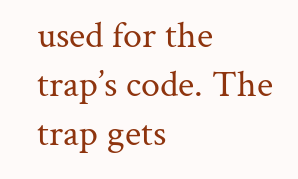used for the trap’s code. The trap gets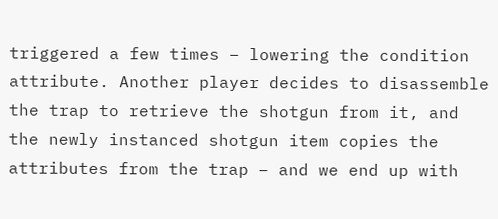triggered a few times – lowering the condition attribute. Another player decides to disassemble the trap to retrieve the shotgun from it, and the newly instanced shotgun item copies the attributes from the trap – and we end up with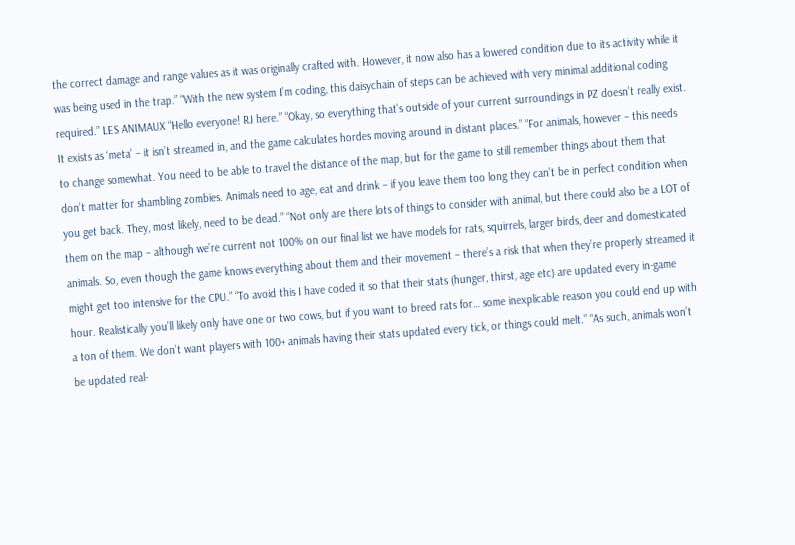the correct damage and range values as it was originally crafted with. However, it now also has a lowered condition due to its activity while it was being used in the trap.” “With the new system I’m coding, this daisychain of steps can be achieved with very minimal additional coding required.” LES ANIMAUX “Hello everyone! RJ here.” “Okay, so everything that’s outside of your current surroundings in PZ doesn’t really exist. It exists as ‘meta’ – it isn’t streamed in, and the game calculates hordes moving around in distant places.” “For animals, however – this needs to change somewhat. You need to be able to travel the distance of the map, but for the game to still remember things about them that don’t matter for shambling zombies. Animals need to age, eat and drink – if you leave them too long they can’t be in perfect condition when you get back. They, most likely, need to be dead.” “Not only are there lots of things to consider with animal, but there could also be a LOT of them on the map – although we’re current not 100% on our final list we have models for rats, squirrels, larger birds, deer and domesticated animals. So, even though the game knows everything about them and their movement – there’s a risk that when they’re properly streamed it might get too intensive for the CPU.” “To avoid this I have coded it so that their stats (hunger, thirst, age etc) are updated every in-game hour. Realistically you’ll likely only have one or two cows, but if you want to breed rats for… some inexplicable reason you could end up with a ton of them. We don’t want players with 100+ animals having their stats updated every tick, or things could melt.” “As such, animals won’t be updated real-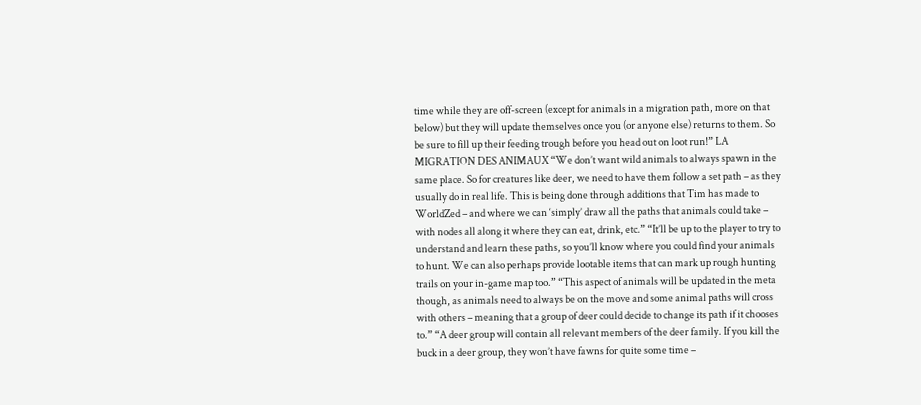time while they are off-screen (except for animals in a migration path, more on that below) but they will update themselves once you (or anyone else) returns to them. So be sure to fill up their feeding trough before you head out on loot run!” LA MIGRATION DES ANIMAUX “We don’t want wild animals to always spawn in the same place. So for creatures like deer, we need to have them follow a set path – as they usually do in real life. This is being done through additions that Tim has made to WorldZed – and where we can ‘simply’ draw all the paths that animals could take – with nodes all along it where they can eat, drink, etc.” “It’ll be up to the player to try to understand and learn these paths, so you’ll know where you could find your animals to hunt. We can also perhaps provide lootable items that can mark up rough hunting trails on your in-game map too.” “This aspect of animals will be updated in the meta though, as animals need to always be on the move and some animal paths will cross with others – meaning that a group of deer could decide to change its path if it chooses to.” “A deer group will contain all relevant members of the deer family. If you kill the buck in a deer group, they won’t have fawns for quite some time –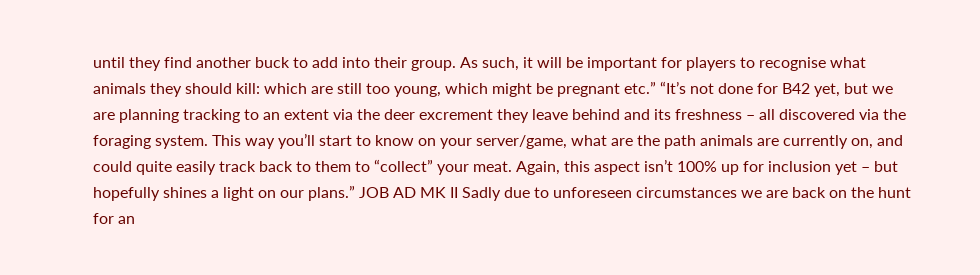until they find another buck to add into their group. As such, it will be important for players to recognise what animals they should kill: which are still too young, which might be pregnant etc.” “It’s not done for B42 yet, but we are planning tracking to an extent via the deer excrement they leave behind and its freshness – all discovered via the foraging system. This way you’ll start to know on your server/game, what are the path animals are currently on, and could quite easily track back to them to “collect” your meat. Again, this aspect isn’t 100% up for inclusion yet – but hopefully shines a light on our plans.” JOB AD MK II Sadly due to unforeseen circumstances we are back on the hunt for an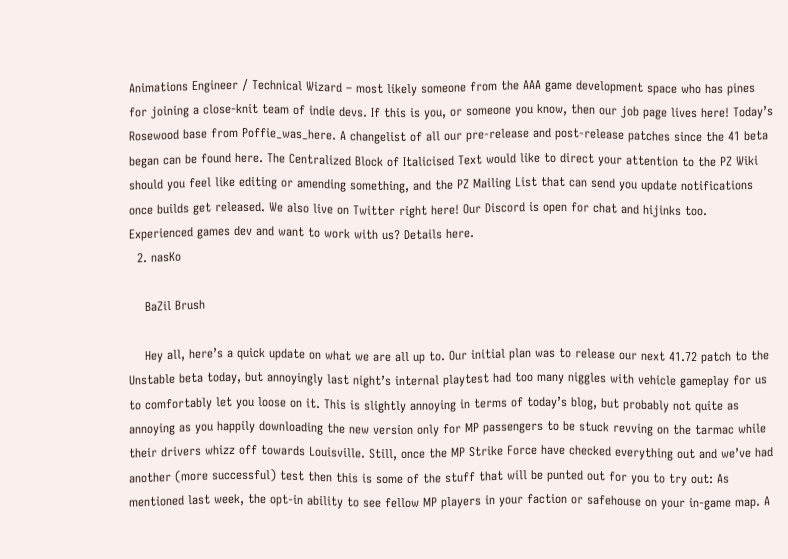Animations Engineer / Technical Wizard – most likely someone from the AAA game development space who has pines for joining a close-knit team of indie devs. If this is you, or someone you know, then our job page lives here! Today’s Rosewood base from Poffie_was_here. A changelist of all our pre-release and post-release patches since the 41 beta began can be found here. The Centralized Block of Italicised Text would like to direct your attention to the PZ Wiki should you feel like editing or amending something, and the PZ Mailing List that can send you update notifications once builds get released. We also live on Twitter right here! Our Discord is open for chat and hijinks too. Experienced games dev and want to work with us? Details here.
  2. nasKo

    BaZil Brush

    Hey all, here’s a quick update on what we are all up to. Our initial plan was to release our next 41.72 patch to the Unstable beta today, but annoyingly last night’s internal playtest had too many niggles with vehicle gameplay for us to comfortably let you loose on it. This is slightly annoying in terms of today’s blog, but probably not quite as annoying as you happily downloading the new version only for MP passengers to be stuck revving on the tarmac while their drivers whizz off towards Louisville. Still, once the MP Strike Force have checked everything out and we’ve had another (more successful) test then this is some of the stuff that will be punted out for you to try out: As mentioned last week, the opt-in ability to see fellow MP players in your faction or safehouse on your in-game map. A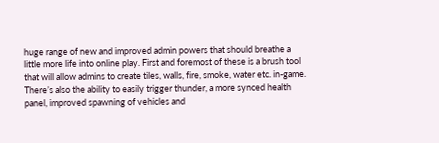huge range of new and improved admin powers that should breathe a little more life into online play. First and foremost of these is a brush tool that will allow admins to create tiles, walls, fire, smoke, water etc. in-game. There’s also the ability to easily trigger thunder, a more synced health panel, improved spawning of vehicles and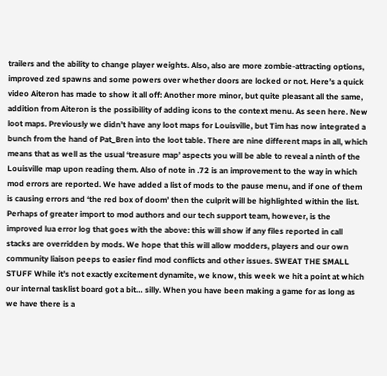trailers and the ability to change player weights. Also, also are more zombie-attracting options, improved zed spawns and some powers over whether doors are locked or not. Here’s a quick video Aiteron has made to show it all off: Another more minor, but quite pleasant all the same, addition from Aiteron is the possibility of adding icons to the context menu. As seen here. New loot maps. Previously we didn’t have any loot maps for Louisville, but Tim has now integrated a bunch from the hand of Pat_Bren into the loot table. There are nine different maps in all, which means that as well as the usual ‘treasure map’ aspects you will be able to reveal a ninth of the Louisville map upon reading them. Also of note in .72 is an improvement to the way in which mod errors are reported. We have added a list of mods to the pause menu, and if one of them is causing errors and ‘the red box of doom’ then the culprit will be highlighted within the list. Perhaps of greater import to mod authors and our tech support team, however, is the improved lua error log that goes with the above: this will show if any files reported in call stacks are overridden by mods. We hope that this will allow modders, players and our own community liaison peeps to easier find mod conflicts and other issues. SWEAT THE SMALL STUFF While it’s not exactly excitement dynamite, we know, this week we hit a point at which our internal tasklist board got a bit… silly. When you have been making a game for as long as we have there is a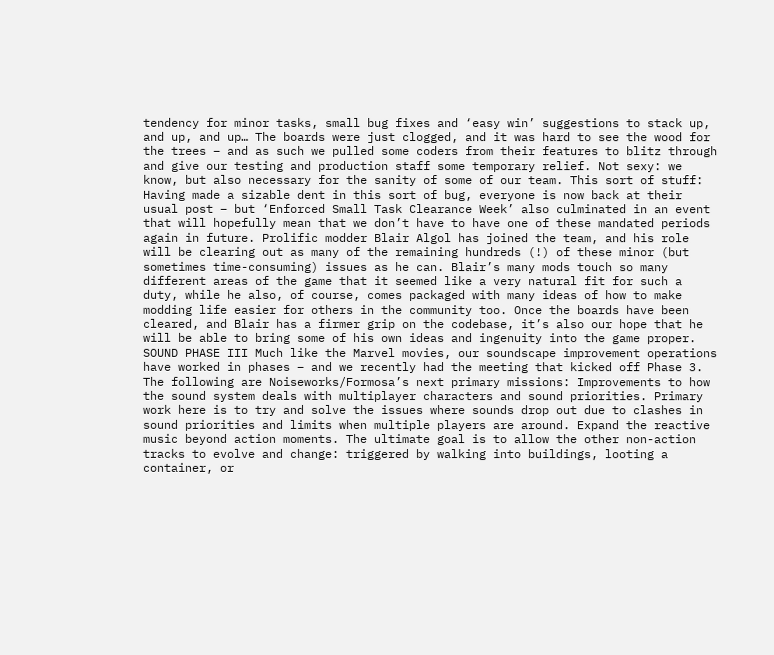tendency for minor tasks, small bug fixes and ‘easy win’ suggestions to stack up, and up, and up… The boards were just clogged, and it was hard to see the wood for the trees – and as such we pulled some coders from their features to blitz through and give our testing and production staff some temporary relief. Not sexy: we know, but also necessary for the sanity of some of our team. This sort of stuff: Having made a sizable dent in this sort of bug, everyone is now back at their usual post – but ‘Enforced Small Task Clearance Week’ also culminated in an event that will hopefully mean that we don’t have to have one of these mandated periods again in future. Prolific modder Blair Algol has joined the team, and his role will be clearing out as many of the remaining hundreds (!) of these minor (but sometimes time-consuming) issues as he can. Blair’s many mods touch so many different areas of the game that it seemed like a very natural fit for such a duty, while he also, of course, comes packaged with many ideas of how to make modding life easier for others in the community too. Once the boards have been cleared, and Blair has a firmer grip on the codebase, it’s also our hope that he will be able to bring some of his own ideas and ingenuity into the game proper. SOUND PHASE III Much like the Marvel movies, our soundscape improvement operations have worked in phases – and we recently had the meeting that kicked off Phase 3. The following are Noiseworks/Formosa’s next primary missions: Improvements to how the sound system deals with multiplayer characters and sound priorities. Primary work here is to try and solve the issues where sounds drop out due to clashes in sound priorities and limits when multiple players are around. Expand the reactive music beyond action moments. The ultimate goal is to allow the other non-action tracks to evolve and change: triggered by walking into buildings, looting a container, or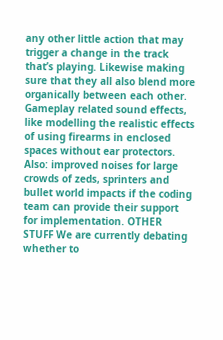any other little action that may trigger a change in the track that’s playing. Likewise making sure that they all also blend more organically between each other. Gameplay related sound effects, like modelling the realistic effects of using firearms in enclosed spaces without ear protectors. Also: improved noises for large crowds of zeds, sprinters and bullet world impacts if the coding team can provide their support for implementation. OTHER STUFF We are currently debating whether to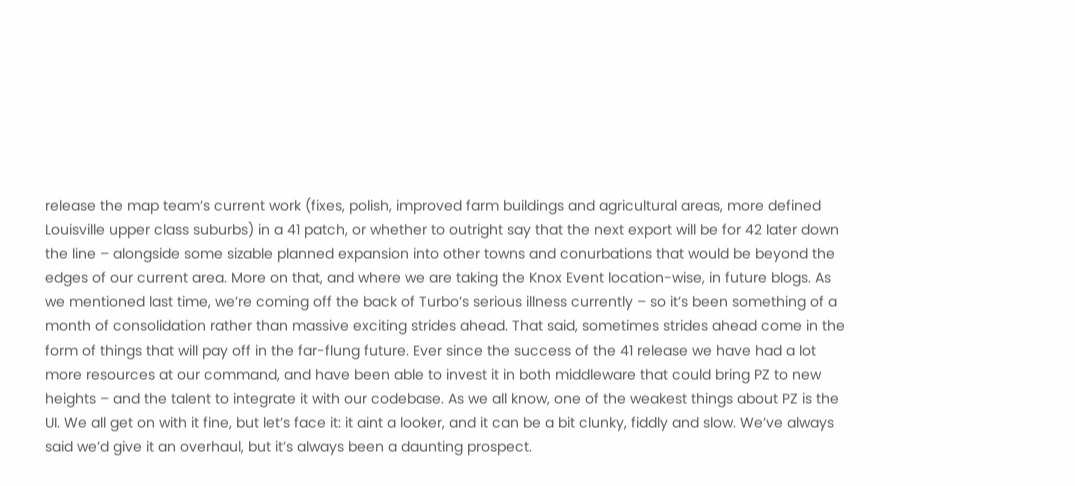release the map team’s current work (fixes, polish, improved farm buildings and agricultural areas, more defined Louisville upper class suburbs) in a 41 patch, or whether to outright say that the next export will be for 42 later down the line – alongside some sizable planned expansion into other towns and conurbations that would be beyond the edges of our current area. More on that, and where we are taking the Knox Event location-wise, in future blogs. As we mentioned last time, we’re coming off the back of Turbo’s serious illness currently – so it’s been something of a month of consolidation rather than massive exciting strides ahead. That said, sometimes strides ahead come in the form of things that will pay off in the far-flung future. Ever since the success of the 41 release we have had a lot more resources at our command, and have been able to invest it in both middleware that could bring PZ to new heights – and the talent to integrate it with our codebase. As we all know, one of the weakest things about PZ is the UI. We all get on with it fine, but let’s face it: it aint a looker, and it can be a bit clunky, fiddly and slow. We’ve always said we’d give it an overhaul, but it’s always been a daunting prospect.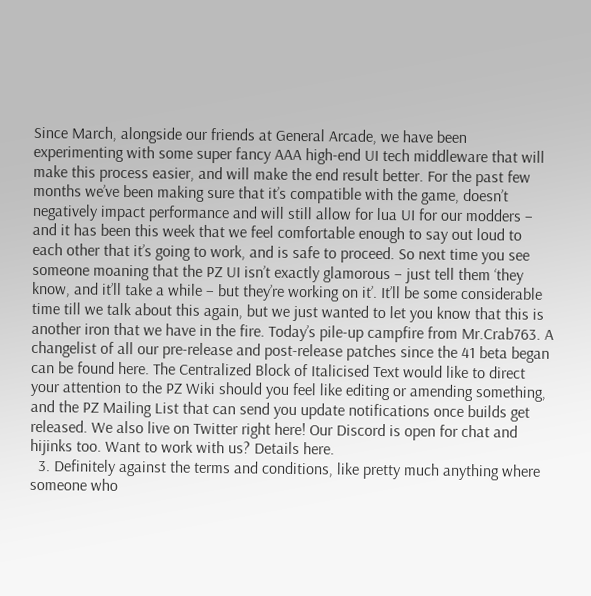Since March, alongside our friends at General Arcade, we have been experimenting with some super fancy AAA high-end UI tech middleware that will make this process easier, and will make the end result better. For the past few months we’ve been making sure that it’s compatible with the game, doesn’t negatively impact performance and will still allow for lua UI for our modders – and it has been this week that we feel comfortable enough to say out loud to each other that it’s going to work, and is safe to proceed. So next time you see someone moaning that the PZ UI isn’t exactly glamorous – just tell them ‘they know, and it’ll take a while – but they’re working on it’. It’ll be some considerable time till we talk about this again, but we just wanted to let you know that this is another iron that we have in the fire. Today’s pile-up campfire from Mr.Crab763. A changelist of all our pre-release and post-release patches since the 41 beta began can be found here. The Centralized Block of Italicised Text would like to direct your attention to the PZ Wiki should you feel like editing or amending something, and the PZ Mailing List that can send you update notifications once builds get released. We also live on Twitter right here! Our Discord is open for chat and hijinks too. Want to work with us? Details here.
  3. Definitely against the terms and conditions, like pretty much anything where someone who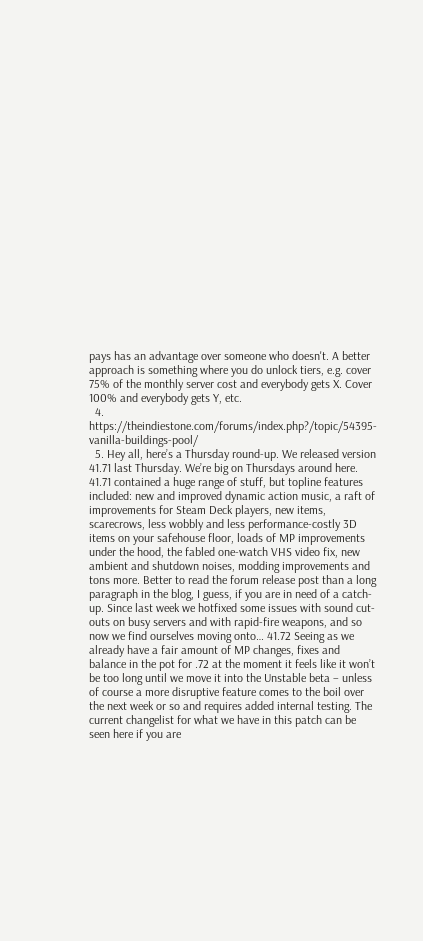pays has an advantage over someone who doesn't. A better approach is something where you do unlock tiers, e.g. cover 75% of the monthly server cost and everybody gets X. Cover 100% and everybody gets Y, etc.
  4. https://theindiestone.com/forums/index.php?/topic/54395-vanilla-buildings-pool/
  5. Hey all, here’s a Thursday round-up. We released version 41.71 last Thursday. We’re big on Thursdays around here. 41.71 contained a huge range of stuff, but topline features included: new and improved dynamic action music, a raft of improvements for Steam Deck players, new items, scarecrows, less wobbly and less performance-costly 3D items on your safehouse floor, loads of MP improvements under the hood, the fabled one-watch VHS video fix, new ambient and shutdown noises, modding improvements and tons more. Better to read the forum release post than a long paragraph in the blog, I guess, if you are in need of a catch-up. Since last week we hotfixed some issues with sound cut-outs on busy servers and with rapid-fire weapons, and so now we find ourselves moving onto… 41.72 Seeing as we already have a fair amount of MP changes, fixes and balance in the pot for .72 at the moment it feels like it won’t be too long until we move it into the Unstable beta – unless of course a more disruptive feature comes to the boil over the next week or so and requires added internal testing. The current changelist for what we have in this patch can be seen here if you are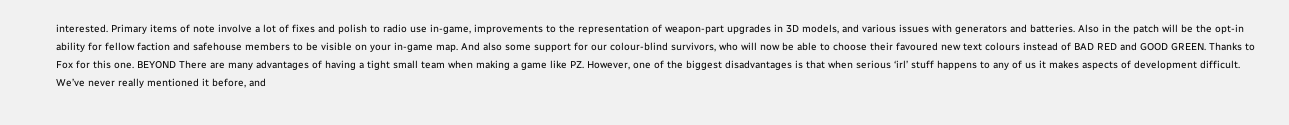interested. Primary items of note involve a lot of fixes and polish to radio use in-game, improvements to the representation of weapon-part upgrades in 3D models, and various issues with generators and batteries. Also in the patch will be the opt-in ability for fellow faction and safehouse members to be visible on your in-game map. And also some support for our colour-blind survivors, who will now be able to choose their favoured new text colours instead of BAD RED and GOOD GREEN. Thanks to Fox for this one. BEYOND There are many advantages of having a tight small team when making a game like PZ. However, one of the biggest disadvantages is that when serious ‘irl’ stuff happens to any of us it makes aspects of development difficult. We’ve never really mentioned it before, and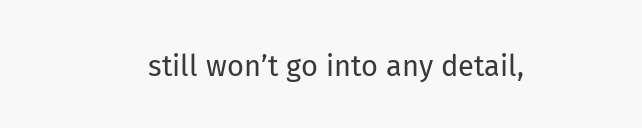still won’t go into any detail,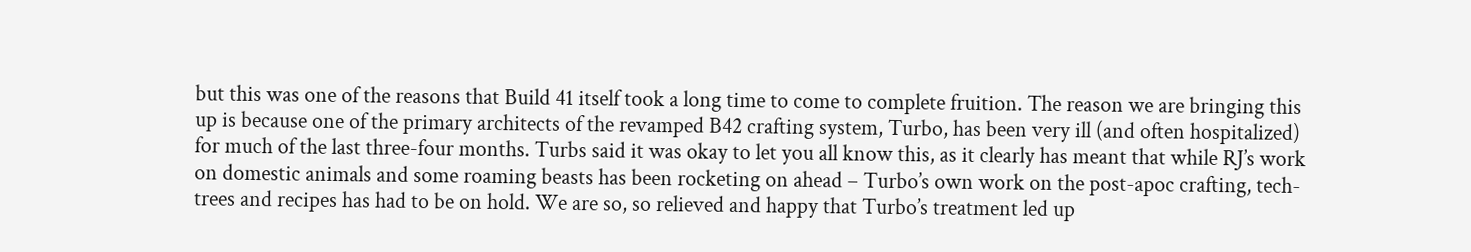but this was one of the reasons that Build 41 itself took a long time to come to complete fruition. The reason we are bringing this up is because one of the primary architects of the revamped B42 crafting system, Turbo, has been very ill (and often hospitalized) for much of the last three-four months. Turbs said it was okay to let you all know this, as it clearly has meant that while RJ’s work on domestic animals and some roaming beasts has been rocketing on ahead – Turbo’s own work on the post-apoc crafting, tech-trees and recipes has had to be on hold. We are so, so relieved and happy that Turbo’s treatment led up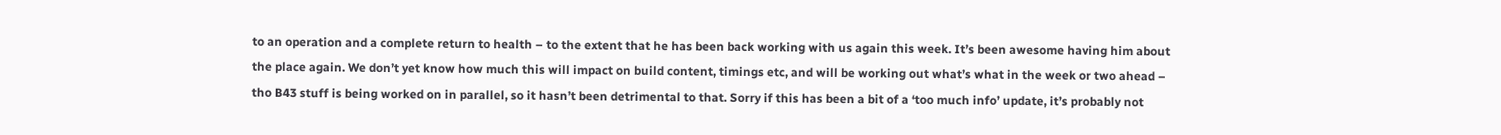to an operation and a complete return to health – to the extent that he has been back working with us again this week. It’s been awesome having him about the place again. We don’t yet know how much this will impact on build content, timings etc, and will be working out what’s what in the week or two ahead – tho B43 stuff is being worked on in parallel, so it hasn’t been detrimental to that. Sorry if this has been a bit of a ‘too much info’ update, it’s probably not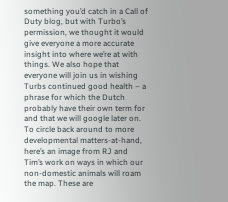something you’d catch in a Call of Duty blog, but with Turbo’s permission, we thought it would give everyone a more accurate insight into where we’re at with things. We also hope that everyone will join us in wishing Turbs continued good health – a phrase for which the Dutch probably have their own term for and that we will google later on. To circle back around to more developmental matters-at-hand, here’s an image from RJ and Tim’s work on ways in which our non-domestic animals will roam the map. These are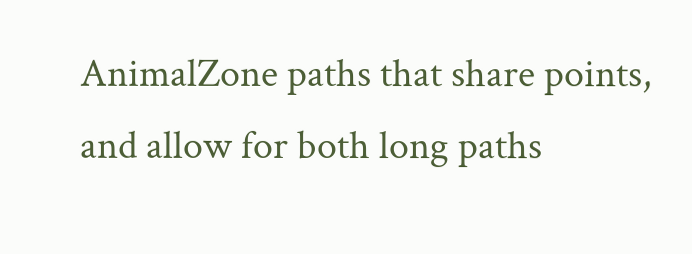AnimalZone paths that share points, and allow for both long paths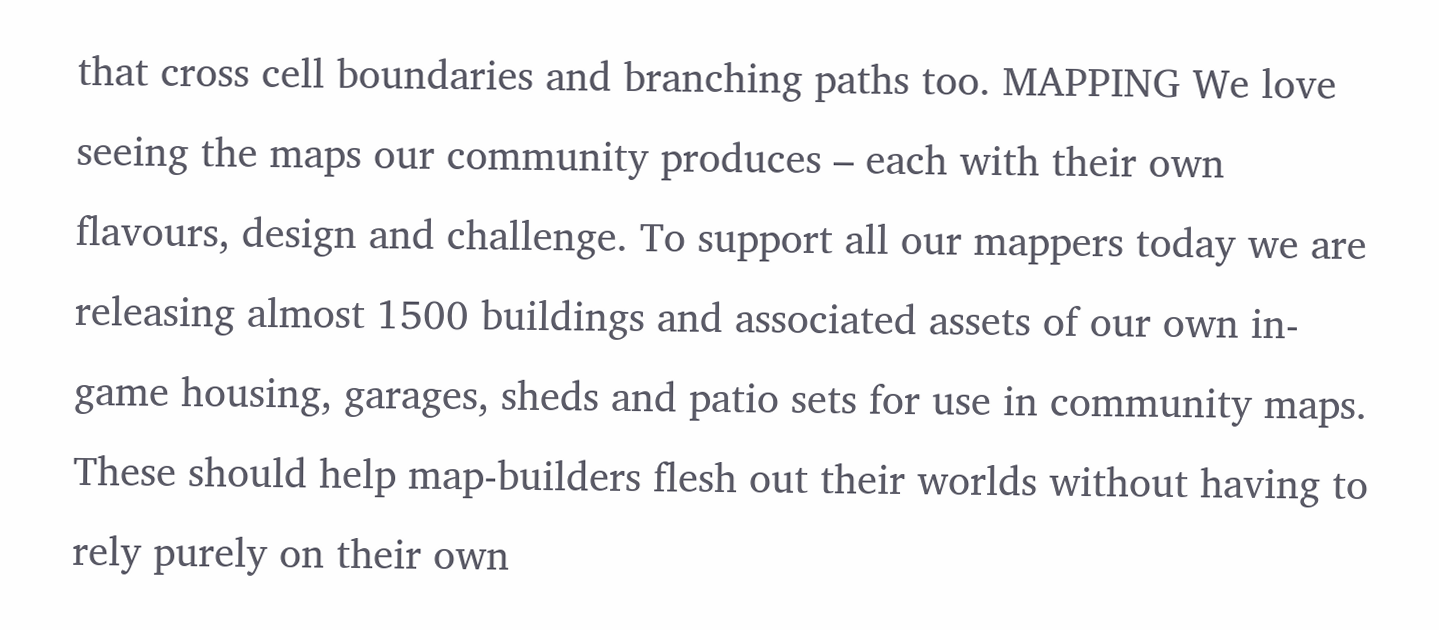that cross cell boundaries and branching paths too. MAPPING We love seeing the maps our community produces – each with their own flavours, design and challenge. To support all our mappers today we are releasing almost 1500 buildings and associated assets of our own in-game housing, garages, sheds and patio sets for use in community maps. These should help map-builders flesh out their worlds without having to rely purely on their own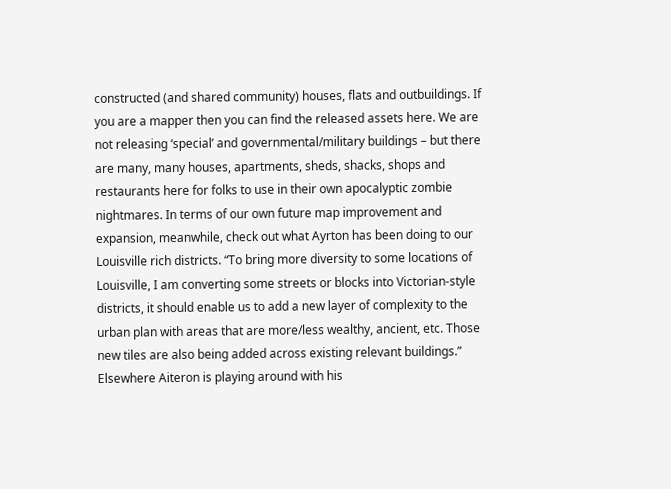constructed (and shared community) houses, flats and outbuildings. If you are a mapper then you can find the released assets here. We are not releasing ‘special’ and governmental/military buildings – but there are many, many houses, apartments, sheds, shacks, shops and restaurants here for folks to use in their own apocalyptic zombie nightmares. In terms of our own future map improvement and expansion, meanwhile, check out what Ayrton has been doing to our Louisville rich districts. “To bring more diversity to some locations of Louisville, I am converting some streets or blocks into Victorian-style districts, it should enable us to add a new layer of complexity to the urban plan with areas that are more/less wealthy, ancient, etc. Those new tiles are also being added across existing relevant buildings.” Elsewhere Aiteron is playing around with his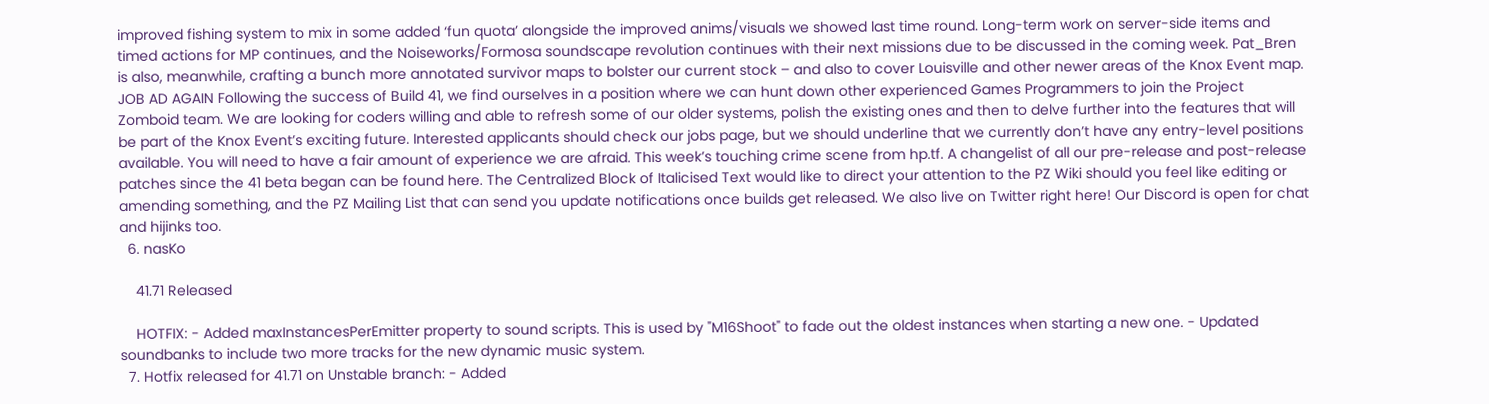improved fishing system to mix in some added ‘fun quota’ alongside the improved anims/visuals we showed last time round. Long-term work on server-side items and timed actions for MP continues, and the Noiseworks/Formosa soundscape revolution continues with their next missions due to be discussed in the coming week. Pat_Bren is also, meanwhile, crafting a bunch more annotated survivor maps to bolster our current stock – and also to cover Louisville and other newer areas of the Knox Event map. JOB AD AGAIN Following the success of Build 41, we find ourselves in a position where we can hunt down other experienced Games Programmers to join the Project Zomboid team. We are looking for coders willing and able to refresh some of our older systems, polish the existing ones and then to delve further into the features that will be part of the Knox Event’s exciting future. Interested applicants should check our jobs page, but we should underline that we currently don’t have any entry-level positions available. You will need to have a fair amount of experience we are afraid. This week’s touching crime scene from hp.tf. A changelist of all our pre-release and post-release patches since the 41 beta began can be found here. The Centralized Block of Italicised Text would like to direct your attention to the PZ Wiki should you feel like editing or amending something, and the PZ Mailing List that can send you update notifications once builds get released. We also live on Twitter right here! Our Discord is open for chat and hijinks too.
  6. nasKo

    41.71 Released

    HOTFIX: - Added maxInstancesPerEmitter property to sound scripts. This is used by "M16Shoot" to fade out the oldest instances when starting a new one. - Updated soundbanks to include two more tracks for the new dynamic music system.
  7. Hotfix released for 41.71 on Unstable branch: - Added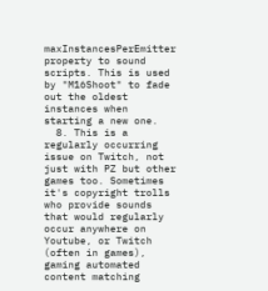maxInstancesPerEmitter property to sound scripts. This is used by "M16Shoot" to fade out the oldest instances when starting a new one.
  8. This is a regularly occurring issue on Twitch, not just with PZ but other games too. Sometimes it's copyright trolls who provide sounds that would regularly occur anywhere on Youtube, or Twitch (often in games), gaming automated content matching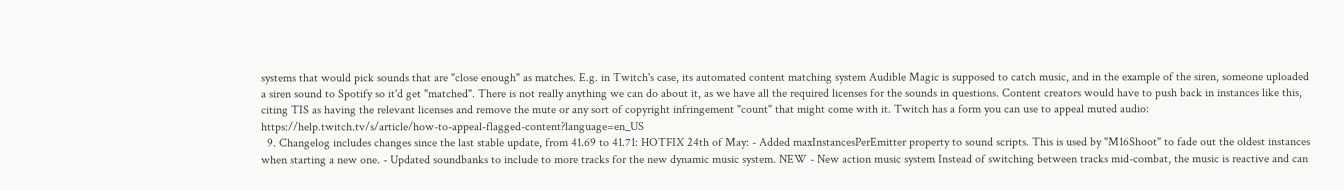systems that would pick sounds that are "close enough" as matches. E.g. in Twitch's case, its automated content matching system Audible Magic is supposed to catch music, and in the example of the siren, someone uploaded a siren sound to Spotify so it'd get "matched". There is not really anything we can do about it, as we have all the required licenses for the sounds in questions. Content creators would have to push back in instances like this, citing TIS as having the relevant licenses and remove the mute or any sort of copyright infringement "count" that might come with it. Twitch has a form you can use to appeal muted audio: https://help.twitch.tv/s/article/how-to-appeal-flagged-content?language=en_US
  9. Changelog includes changes since the last stable update, from 41.69 to 41.71: HOTFIX 24th of May: - Added maxInstancesPerEmitter property to sound scripts. This is used by "M16Shoot" to fade out the oldest instances when starting a new one. - Updated soundbanks to include to more tracks for the new dynamic music system. NEW - New action music system Instead of switching between tracks mid-combat, the music is reactive and can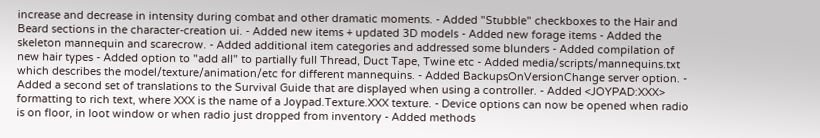increase and decrease in intensity during combat and other dramatic moments. - Added "Stubble" checkboxes to the Hair and Beard sections in the character-creation ui. - Added new items + updated 3D models - Added new forage items - Added the skeleton mannequin and scarecrow. - Added additional item categories and addressed some blunders - Added compilation of new hair types - Added option to "add all" to partially full Thread, Duct Tape, Twine etc - Added media/scripts/mannequins.txt which describes the model/texture/animation/etc for different mannequins. - Added BackupsOnVersionChange server option. - Added a second set of translations to the Survival Guide that are displayed when using a controller. - Added <JOYPAD:XXX> formatting to rich text, where XXX is the name of a Joypad.Texture.XXX texture. - Device options can now be opened when radio is on floor, in loot window or when radio just dropped from inventory - Added methods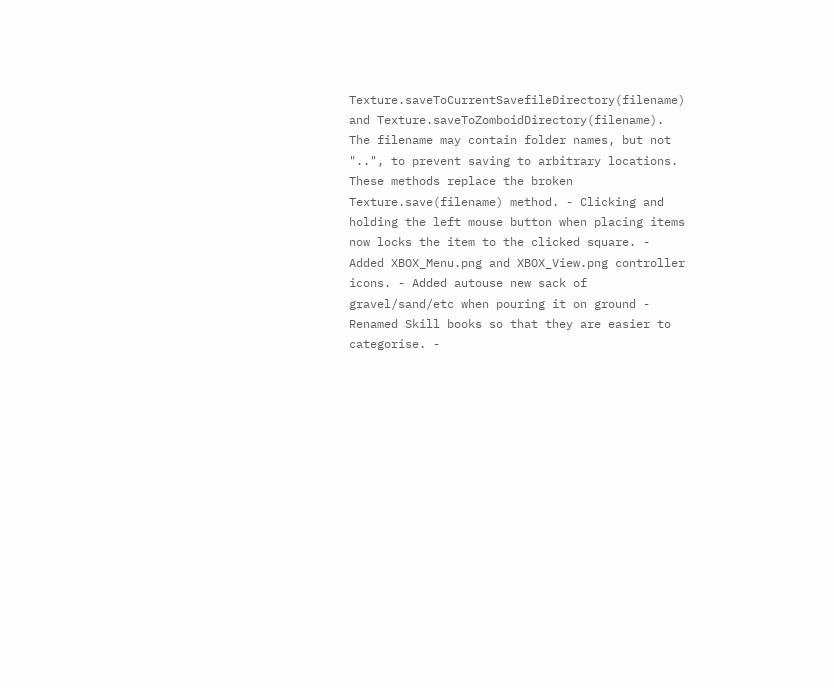Texture.saveToCurrentSavefileDirectory(filename) and Texture.saveToZomboidDirectory(filename). The filename may contain folder names, but not "..", to prevent saving to arbitrary locations. These methods replace the broken Texture.save(filename) method. - Clicking and holding the left mouse button when placing items now locks the item to the clicked square. - Added XBOX_Menu.png and XBOX_View.png controller icons. - Added autouse new sack of gravel/sand/etc when pouring it on ground - Renamed Skill books so that they are easier to categorise. -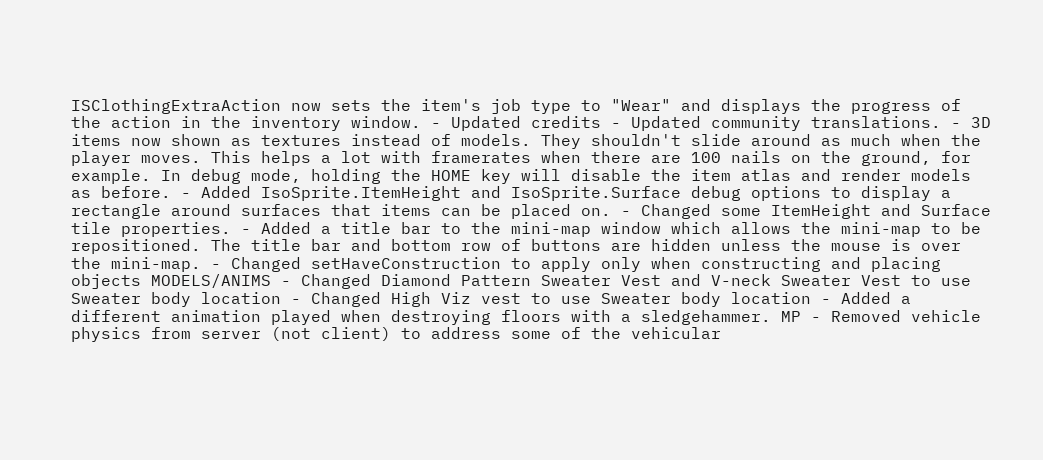ISClothingExtraAction now sets the item's job type to "Wear" and displays the progress of the action in the inventory window. - Updated credits - Updated community translations. - 3D items now shown as textures instead of models. They shouldn't slide around as much when the player moves. This helps a lot with framerates when there are 100 nails on the ground, for example. In debug mode, holding the HOME key will disable the item atlas and render models as before. - Added IsoSprite.ItemHeight and IsoSprite.Surface debug options to display a rectangle around surfaces that items can be placed on. - Changed some ItemHeight and Surface tile properties. - Added a title bar to the mini-map window which allows the mini-map to be repositioned. The title bar and bottom row of buttons are hidden unless the mouse is over the mini-map. - Changed setHaveConstruction to apply only when constructing and placing objects MODELS/ANIMS - Changed Diamond Pattern Sweater Vest and V-neck Sweater Vest to use Sweater body location - Changed High Viz vest to use Sweater body location - Added a different animation played when destroying floors with a sledgehammer. MP - Removed vehicle physics from server (not client) to address some of the vehicular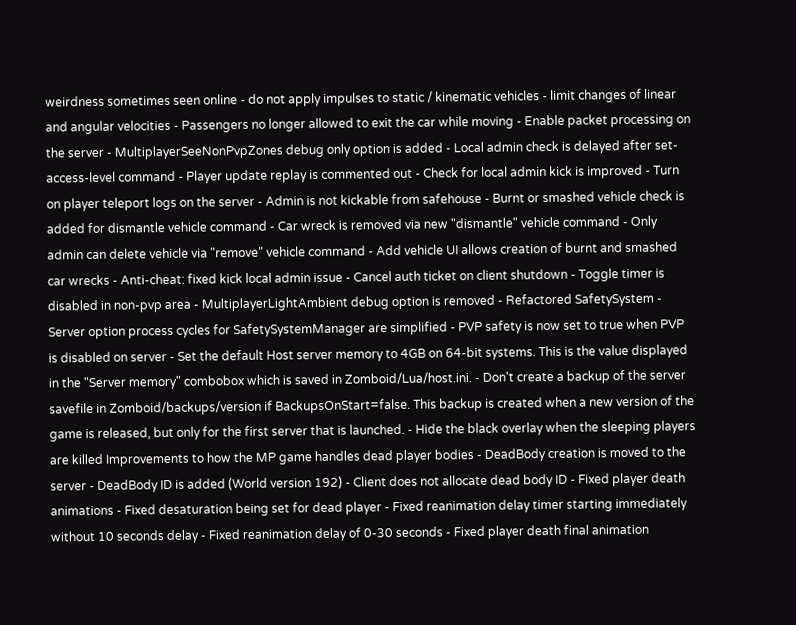weirdness sometimes seen online - do not apply impulses to static / kinematic vehicles - limit changes of linear and angular velocities - Passengers no longer allowed to exit the car while moving - Enable packet processing on the server - MultiplayerSeeNonPvpZones debug only option is added - Local admin check is delayed after set-access-level command - Player update replay is commented out - Check for local admin kick is improved - Turn on player teleport logs on the server - Admin is not kickable from safehouse - Burnt or smashed vehicle check is added for dismantle vehicle command - Car wreck is removed via new "dismantle" vehicle command - Only admin can delete vehicle via "remove" vehicle command - Add vehicle UI allows creation of burnt and smashed car wrecks - Anti-cheat: fixed kick local admin issue - Cancel auth ticket on client shutdown - Toggle timer is disabled in non-pvp area - MultiplayerLightAmbient debug option is removed - Refactored SafetySystem - Server option process cycles for SafetySystemManager are simplified - PVP safety is now set to true when PVP is disabled on server - Set the default Host server memory to 4GB on 64-bit systems. This is the value displayed in the "Server memory" combobox which is saved in Zomboid/Lua/host.ini. - Don't create a backup of the server savefile in Zomboid/backups/version if BackupsOnStart=false. This backup is created when a new version of the game is released, but only for the first server that is launched. - Hide the black overlay when the sleeping players are killed Improvements to how the MP game handles dead player bodies - DeadBody creation is moved to the server - DeadBody ID is added (World version 192) - Client does not allocate dead body ID - Fixed player death animations - Fixed desaturation being set for dead player - Fixed reanimation delay timer starting immediately without 10 seconds delay - Fixed reanimation delay of 0-30 seconds - Fixed player death final animation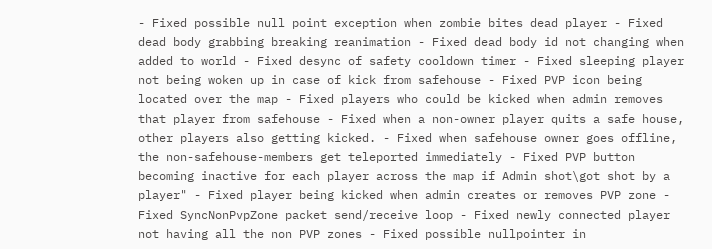- Fixed possible null point exception when zombie bites dead player - Fixed dead body grabbing breaking reanimation - Fixed dead body id not changing when added to world - Fixed desync of safety cooldown timer - Fixed sleeping player not being woken up in case of kick from safehouse - Fixed PVP icon being located over the map - Fixed players who could be kicked when admin removes that player from safehouse - Fixed when a non-owner player quits a safe house, other players also getting kicked. - Fixed when safehouse owner goes offline, the non-safehouse-members get teleported immediately - Fixed PVP button becoming inactive for each player across the map if Admin shot\got shot by a player" - Fixed player being kicked when admin creates or removes PVP zone - Fixed SyncNonPvpZone packet send/receive loop - Fixed newly connected player not having all the non PVP zones - Fixed possible nullpointer in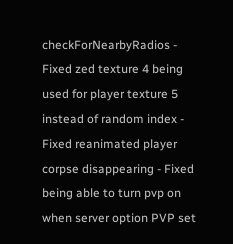checkForNearbyRadios - Fixed zed texture 4 being used for player texture 5 instead of random index - Fixed reanimated player corpse disappearing - Fixed being able to turn pvp on when server option PVP set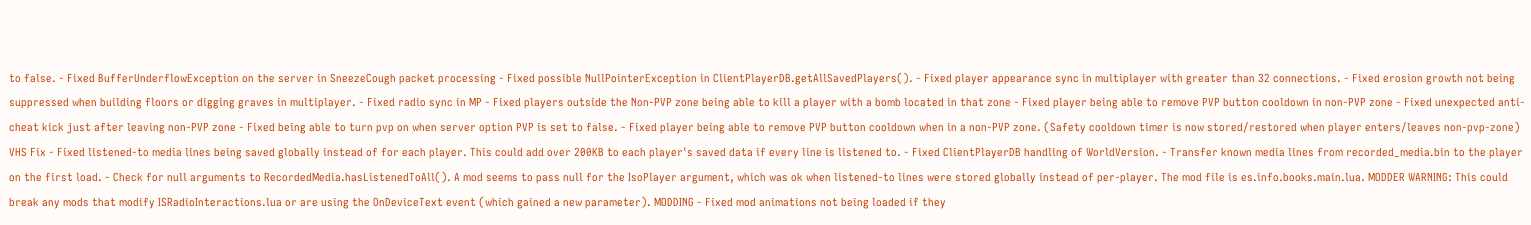to false. - Fixed BufferUnderflowException on the server in SneezeCough packet processing - Fixed possible NullPointerException in ClientPlayerDB.getAllSavedPlayers(). - Fixed player appearance sync in multiplayer with greater than 32 connections. - Fixed erosion growth not being suppressed when building floors or digging graves in multiplayer. - Fixed radio sync in MP - Fixed players outside the Non-PVP zone being able to kill a player with a bomb located in that zone - Fixed player being able to remove PVP button cooldown in non-PVP zone - Fixed unexpected anti-cheat kick just after leaving non-PVP zone - Fixed being able to turn pvp on when server option PVP is set to false. - Fixed player being able to remove PVP button cooldown when in a non-PVP zone. (Safety cooldown timer is now stored/restored when player enters/leaves non-pvp-zone) VHS Fix - Fixed listened-to media lines being saved globally instead of for each player. This could add over 200KB to each player's saved data if every line is listened to. - Fixed ClientPlayerDB handling of WorldVersion. - Transfer known media lines from recorded_media.bin to the player on the first load. - Check for null arguments to RecordedMedia.hasListenedToAll(). A mod seems to pass null for the IsoPlayer argument, which was ok when listened-to lines were stored globally instead of per-player. The mod file is es.info.books.main.lua. MODDER WARNING: This could break any mods that modify ISRadioInteractions.lua or are using the OnDeviceText event (which gained a new parameter). MODDING - Fixed mod animations not being loaded if they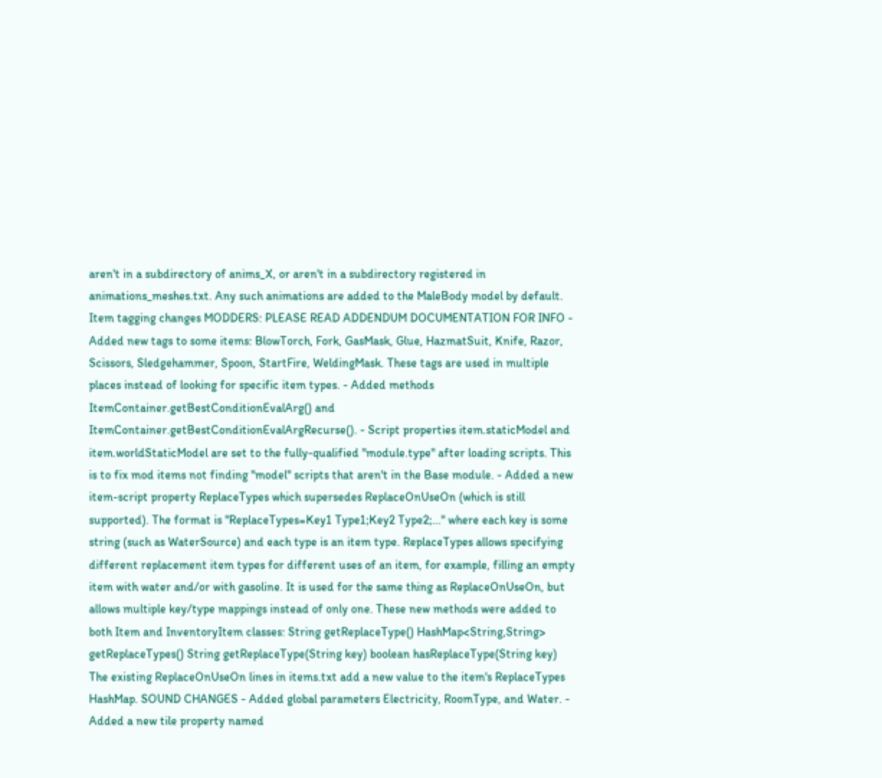aren't in a subdirectory of anims_X, or aren't in a subdirectory registered in animations_meshes.txt. Any such animations are added to the MaleBody model by default. Item tagging changes MODDERS: PLEASE READ ADDENDUM DOCUMENTATION FOR INFO - Added new tags to some items: BlowTorch, Fork, GasMask, Glue, HazmatSuit, Knife, Razor, Scissors, Sledgehammer, Spoon, StartFire, WeldingMask. These tags are used in multiple places instead of looking for specific item types. - Added methods ItemContainer.getBestConditionEvalArg() and ItemContainer.getBestConditionEvalArgRecurse(). - Script properties item.staticModel and item.worldStaticModel are set to the fully-qualified "module.type" after loading scripts. This is to fix mod items not finding "model" scripts that aren't in the Base module. - Added a new item-script property ReplaceTypes which supersedes ReplaceOnUseOn (which is still supported). The format is "ReplaceTypes=Key1 Type1;Key2 Type2;..." where each key is some string (such as WaterSource) and each type is an item type. ReplaceTypes allows specifying different replacement item types for different uses of an item, for example, filling an empty item with water and/or with gasoline. It is used for the same thing as ReplaceOnUseOn, but allows multiple key/type mappings instead of only one. These new methods were added to both Item and InventoryItem classes: String getReplaceType() HashMap<String,String> getReplaceTypes() String getReplaceType(String key) boolean hasReplaceType(String key) The existing ReplaceOnUseOn lines in items.txt add a new value to the item's ReplaceTypes HashMap. SOUND CHANGES - Added global parameters Electricity, RoomType, and Water. - Added a new tile property named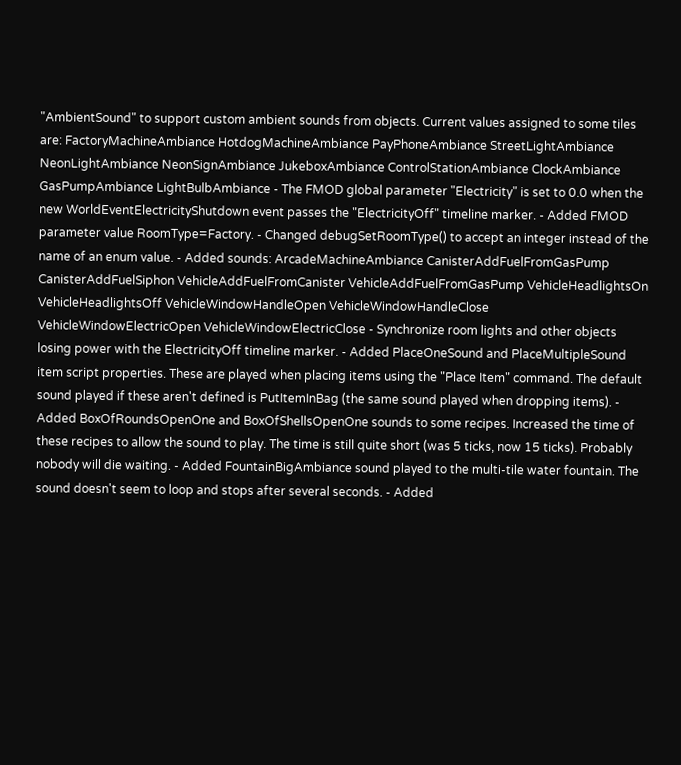"AmbientSound" to support custom ambient sounds from objects. Current values assigned to some tiles are: FactoryMachineAmbiance HotdogMachineAmbiance PayPhoneAmbiance StreetLightAmbiance NeonLightAmbiance NeonSignAmbiance JukeboxAmbiance ControlStationAmbiance ClockAmbiance GasPumpAmbiance LightBulbAmbiance - The FMOD global parameter "Electricity" is set to 0.0 when the new WorldEventElectricityShutdown event passes the "ElectricityOff" timeline marker. - Added FMOD parameter value RoomType=Factory. - Changed debugSetRoomType() to accept an integer instead of the name of an enum value. - Added sounds: ArcadeMachineAmbiance CanisterAddFuelFromGasPump CanisterAddFuelSiphon VehicleAddFuelFromCanister VehicleAddFuelFromGasPump VehicleHeadlightsOn VehicleHeadlightsOff VehicleWindowHandleOpen VehicleWindowHandleClose VehicleWindowElectricOpen VehicleWindowElectricClose - Synchronize room lights and other objects losing power with the ElectricityOff timeline marker. - Added PlaceOneSound and PlaceMultipleSound item script properties. These are played when placing items using the "Place Item" command. The default sound played if these aren't defined is PutItemInBag (the same sound played when dropping items). - Added BoxOfRoundsOpenOne and BoxOfShellsOpenOne sounds to some recipes. Increased the time of these recipes to allow the sound to play. The time is still quite short (was 5 ticks, now 15 ticks). Probably nobody will die waiting. - Added FountainBigAmbiance sound played to the multi-tile water fountain. The sound doesn't seem to loop and stops after several seconds. - Added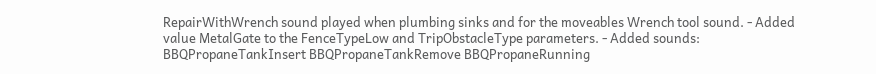RepairWithWrench sound played when plumbing sinks and for the moveables Wrench tool sound. - Added value MetalGate to the FenceTypeLow and TripObstacleType parameters. - Added sounds: BBQPropaneTankInsert BBQPropaneTankRemove BBQPropaneRunning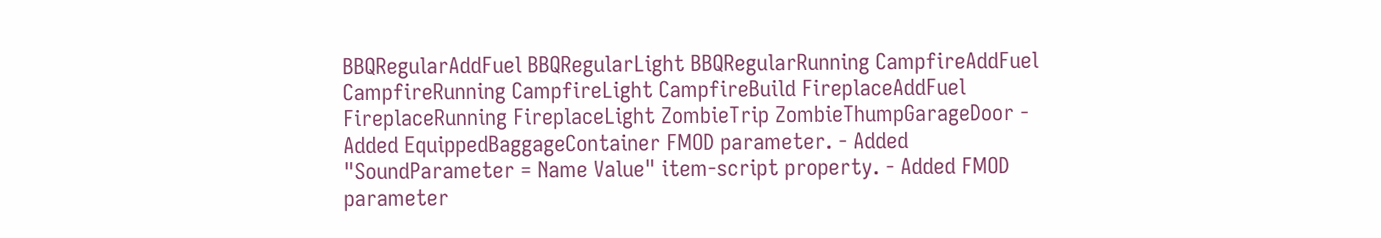BBQRegularAddFuel BBQRegularLight BBQRegularRunning CampfireAddFuel CampfireRunning CampfireLight CampfireBuild FireplaceAddFuel FireplaceRunning FireplaceLight ZombieTrip ZombieThumpGarageDoor - Added EquippedBaggageContainer FMOD parameter. - Added "SoundParameter = Name Value" item-script property. - Added FMOD parameter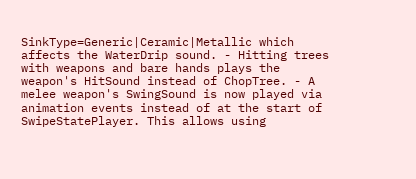SinkType=Generic|Ceramic|Metallic which affects the WaterDrip sound. - Hitting trees with weapons and bare hands plays the weapon's HitSound instead of ChopTree. - A melee weapon's SwingSound is now played via animation events instead of at the start of SwipeStatePlayer. This allows using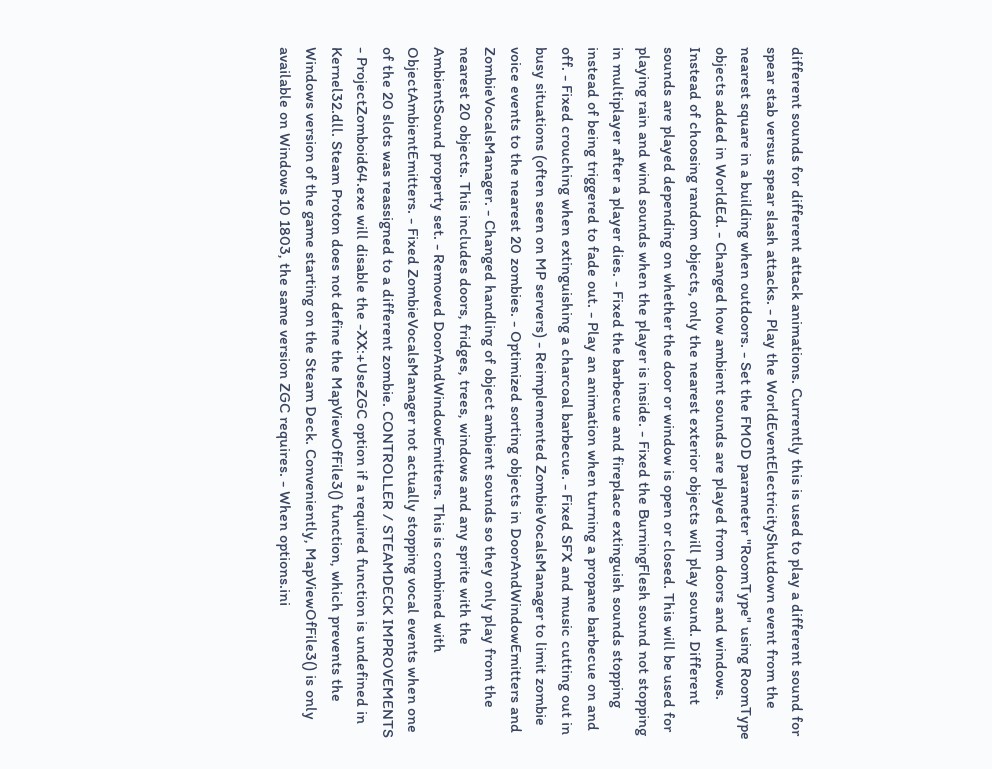different sounds for different attack animations. Currently this is used to play a different sound for spear stab versus spear slash attacks. - Play the WorldEventElectricityShutdown event from the nearest square in a building when outdoors. - Set the FMOD parameter "RoomType" using RoomType objects added in WorldEd. - Changed how ambient sounds are played from doors and windows. Instead of choosing random objects, only the nearest exterior objects will play sound. Different sounds are played depending on whether the door or window is open or closed. This will be used for playing rain and wind sounds when the player is inside. - Fixed the BurningFlesh sound not stopping in multiplayer after a player dies. - Fixed the barbecue and fireplace extinguish sounds stopping instead of being triggered to fade out. - Play an animation when turning a propane barbecue on and off. - Fixed crouching when extinguishing a charcoal barbecue. - Fixed SFX and music cutting out in busy situations (often seen on MP servers) - Reimplemented ZombieVocalsManager to limit zombie voice events to the nearest 20 zombies. - Optimized sorting objects in DoorAndWindowEmitters and ZombieVocalsManager. - Changed handling of object ambient sounds so they only play from the nearest 20 objects. This includes doors, fridges, trees, windows and any sprite with the AmbientSound property set. - Removed DoorAndWindowEmitters. This is combined with ObjectAmbientEmitters. - Fixed ZombieVocalsManager not actually stopping vocal events when one of the 20 slots was reassigned to a different zombie. CONTROLLER / STEAMDECK IMPROVEMENTS - ProjectZomboid64.exe will disable the -XX:+UseZGC option if a required function is undefined in Kernel32.dll. Steam Proton does not define the MapViewOfFile3() function, which prevents the Windows version of the game starting on the Steam Deck. Conveniently, MapViewOfFile3() is only available on Windows 10 1803, the same version ZGC requires. - When options.ini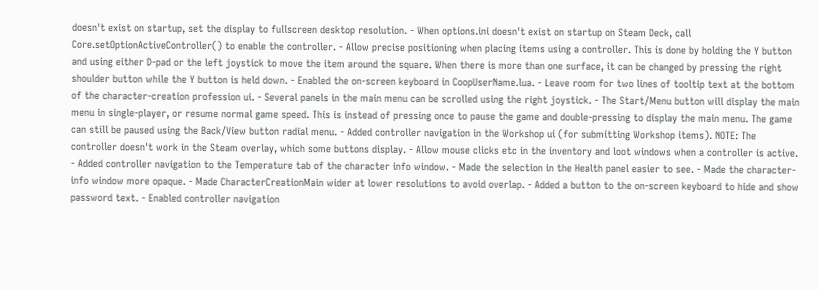doesn't exist on startup, set the display to fullscreen desktop resolution. - When options.ini doesn't exist on startup on Steam Deck, call Core.setOptionActiveController() to enable the controller. - Allow precise positioning when placing items using a controller. This is done by holding the Y button and using either D-pad or the left joystick to move the item around the square. When there is more than one surface, it can be changed by pressing the right shoulder button while the Y button is held down. - Enabled the on-screen keyboard in CoopUserName.lua. - Leave room for two lines of tooltip text at the bottom of the character-creation profession ui. - Several panels in the main menu can be scrolled using the right joystick. - The Start/Menu button will display the main menu in single-player, or resume normal game speed. This is instead of pressing once to pause the game and double-pressing to display the main menu. The game can still be paused using the Back/View button radial menu. - Added controller navigation in the Workshop ui (for submitting Workshop items). NOTE: The controller doesn't work in the Steam overlay, which some buttons display. - Allow mouse clicks etc in the inventory and loot windows when a controller is active. - Added controller navigation to the Temperature tab of the character info window. - Made the selection in the Health panel easier to see. - Made the character-info window more opaque. - Made CharacterCreationMain wider at lower resolutions to avoid overlap. - Added a button to the on-screen keyboard to hide and show password text. - Enabled controller navigation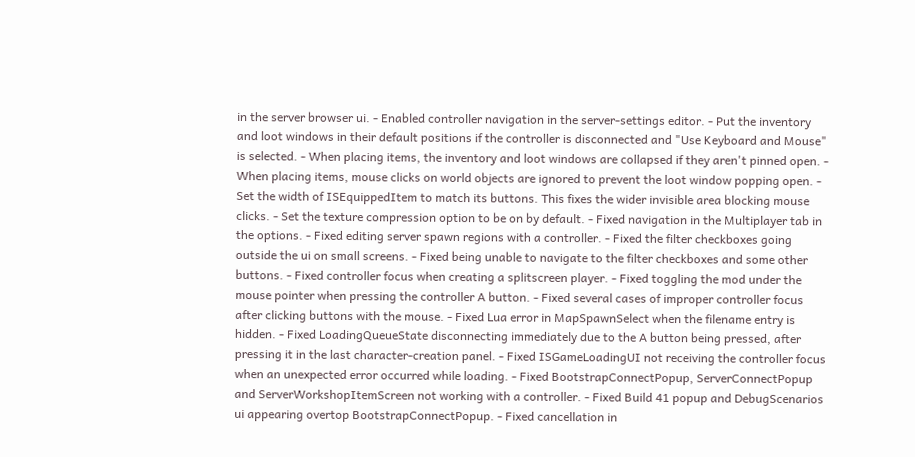in the server browser ui. - Enabled controller navigation in the server-settings editor. - Put the inventory and loot windows in their default positions if the controller is disconnected and "Use Keyboard and Mouse" is selected. - When placing items, the inventory and loot windows are collapsed if they aren't pinned open. - When placing items, mouse clicks on world objects are ignored to prevent the loot window popping open. - Set the width of ISEquippedItem to match its buttons. This fixes the wider invisible area blocking mouse clicks. - Set the texture compression option to be on by default. - Fixed navigation in the Multiplayer tab in the options. - Fixed editing server spawn regions with a controller. - Fixed the filter checkboxes going outside the ui on small screens. - Fixed being unable to navigate to the filter checkboxes and some other buttons. - Fixed controller focus when creating a splitscreen player. - Fixed toggling the mod under the mouse pointer when pressing the controller A button. - Fixed several cases of improper controller focus after clicking buttons with the mouse. - Fixed Lua error in MapSpawnSelect when the filename entry is hidden. - Fixed LoadingQueueState disconnecting immediately due to the A button being pressed, after pressing it in the last character-creation panel. - Fixed ISGameLoadingUI not receiving the controller focus when an unexpected error occurred while loading. - Fixed BootstrapConnectPopup, ServerConnectPopup and ServerWorkshopItemScreen not working with a controller. - Fixed Build 41 popup and DebugScenarios ui appearing overtop BootstrapConnectPopup. - Fixed cancellation in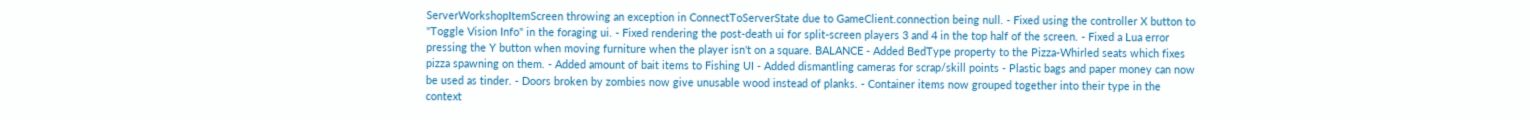ServerWorkshopItemScreen throwing an exception in ConnectToServerState due to GameClient.connection being null. - Fixed using the controller X button to "Toggle Vision Info" in the foraging ui. - Fixed rendering the post-death ui for split-screen players 3 and 4 in the top half of the screen. - Fixed a Lua error pressing the Y button when moving furniture when the player isn't on a square. BALANCE - Added BedType property to the Pizza-Whirled seats which fixes pizza spawning on them. - Added amount of bait items to Fishing UI - Added dismantling cameras for scrap/skill points - Plastic bags and paper money can now be used as tinder. - Doors broken by zombies now give unusable wood instead of planks. - Container items now grouped together into their type in the context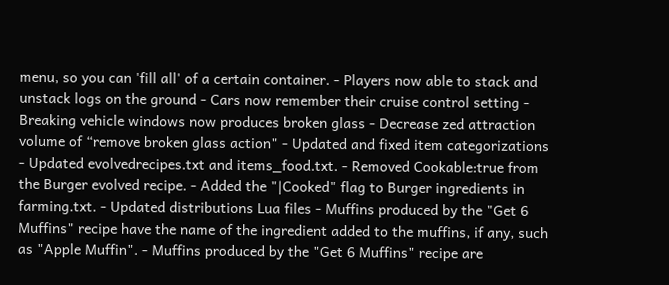menu, so you can 'fill all' of a certain container. - Players now able to stack and unstack logs on the ground - Cars now remember their cruise control setting - Breaking vehicle windows now produces broken glass - Decrease zed attraction volume of “remove broken glass action" - Updated and fixed item categorizations - Updated evolvedrecipes.txt and items_food.txt. - Removed Cookable:true from the Burger evolved recipe. - Added the "|Cooked" flag to Burger ingredients in farming.txt. - Updated distributions Lua files - Muffins produced by the "Get 6 Muffins" recipe have the name of the ingredient added to the muffins, if any, such as "Apple Muffin". - Muffins produced by the "Get 6 Muffins" recipe are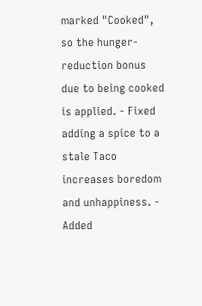marked "Cooked", so the hunger-reduction bonus due to being cooked is applied. - Fixed adding a spice to a stale Taco increases boredom and unhappiness. - Added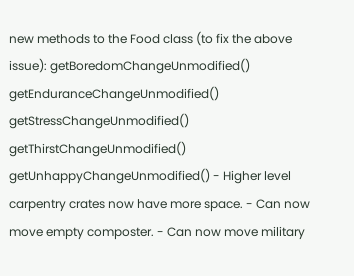new methods to the Food class (to fix the above issue): getBoredomChangeUnmodified() getEnduranceChangeUnmodified() getStressChangeUnmodified() getThirstChangeUnmodified() getUnhappyChangeUnmodified() - Higher level carpentry crates now have more space. - Can now move empty composter. - Can now move military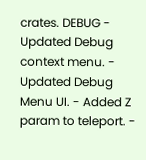crates. DEBUG - Updated Debug context menu. - Updated Debug Menu UI. - Added Z param to teleport. -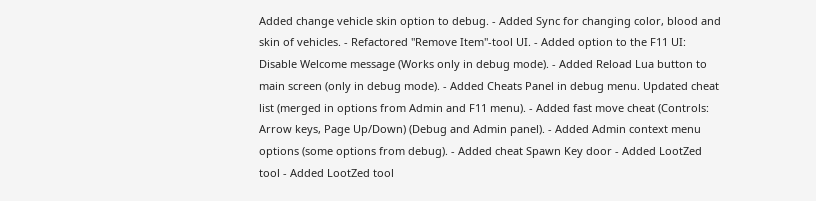Added change vehicle skin option to debug. - Added Sync for changing color, blood and skin of vehicles. - Refactored "Remove Item"-tool UI. - Added option to the F11 UI: Disable Welcome message (Works only in debug mode). - Added Reload Lua button to main screen (only in debug mode). - Added Cheats Panel in debug menu. Updated cheat list (merged in options from Admin and F11 menu). - Added fast move cheat (Controls: Arrow keys, Page Up/Down) (Debug and Admin panel). - Added Admin context menu options (some options from debug). - Added cheat Spawn Key door - Added LootZed tool - Added LootZed tool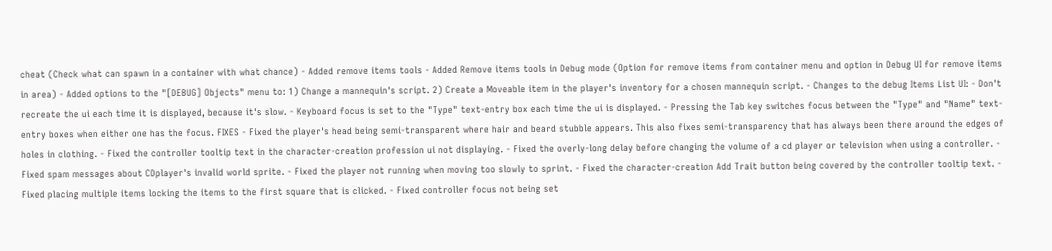cheat (Check what can spawn in a container with what chance) - Added remove items tools - Added Remove items tools in Debug mode (Option for remove items from container menu and option in Debug UI for remove items in area) - Added options to the "[DEBUG] Objects" menu to: 1) Change a mannequin's script. 2) Create a Moveable item in the player's inventory for a chosen mannequin script. - Changes to the debug Items List UI: - Don't recreate the ui each time it is displayed, because it's slow. - Keyboard focus is set to the "Type" text-entry box each time the ui is displayed. - Pressing the Tab key switches focus between the "Type" and "Name" text-entry boxes when either one has the focus. FIXES - Fixed the player's head being semi-transparent where hair and beard stubble appears. This also fixes semi-transparency that has always been there around the edges of holes in clothing. - Fixed the controller tooltip text in the character-creation profession ui not displaying. - Fixed the overly-long delay before changing the volume of a cd player or television when using a controller. - Fixed spam messages about CDplayer's invalid world sprite. - Fixed the player not running when moving too slowly to sprint. - Fixed the character-creation Add Trait button being covered by the controller tooltip text. - Fixed placing multiple items locking the items to the first square that is clicked. - Fixed controller focus not being set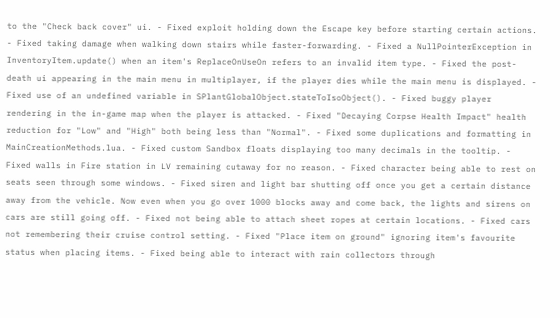to the "Check back cover" ui. - Fixed exploit holding down the Escape key before starting certain actions. - Fixed taking damage when walking down stairs while faster-forwarding. - Fixed a NullPointerException in InventoryItem.update() when an item's ReplaceOnUseOn refers to an invalid item type. - Fixed the post-death ui appearing in the main menu in multiplayer, if the player dies while the main menu is displayed. - Fixed use of an undefined variable in SPlantGlobalObject.stateToIsoObject(). - Fixed buggy player rendering in the in-game map when the player is attacked. - Fixed "Decaying Corpse Health Impact" health reduction for "Low" and "High" both being less than "Normal". - Fixed some duplications and formatting in MainCreationMethods.lua. - Fixed custom Sandbox floats displaying too many decimals in the tooltip. - Fixed walls in Fire station in LV remaining cutaway for no reason. - Fixed character being able to rest on seats seen through some windows. - Fixed siren and light bar shutting off once you get a certain distance away from the vehicle. Now even when you go over 1000 blocks away and come back, the lights and sirens on cars are still going off. - Fixed not being able to attach sheet ropes at certain locations. - Fixed cars not remembering their cruise control setting. - Fixed "Place item on ground" ignoring item's favourite status when placing items. - Fixed being able to interact with rain collectors through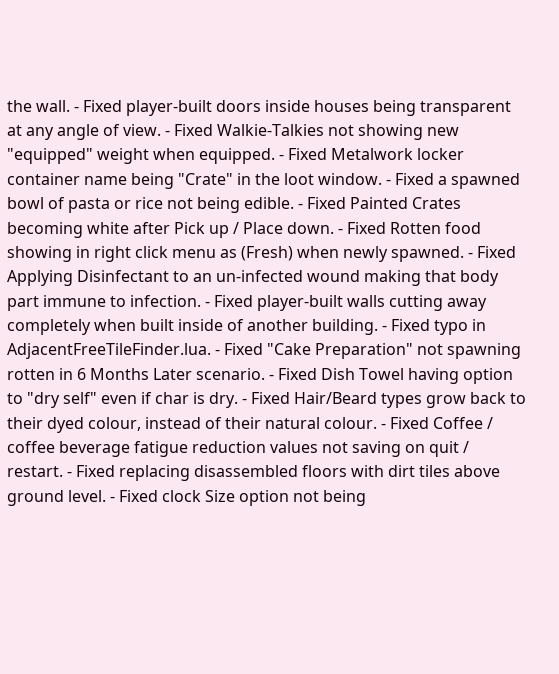the wall. - Fixed player-built doors inside houses being transparent at any angle of view. - Fixed Walkie-Talkies not showing new "equipped" weight when equipped. - Fixed Metalwork locker container name being "Crate" in the loot window. - Fixed a spawned bowl of pasta or rice not being edible. - Fixed Painted Crates becoming white after Pick up / Place down. - Fixed Rotten food showing in right click menu as (Fresh) when newly spawned. - Fixed Applying Disinfectant to an un-infected wound making that body part immune to infection. - Fixed player-built walls cutting away completely when built inside of another building. - Fixed typo in AdjacentFreeTileFinder.lua. - Fixed "Cake Preparation" not spawning rotten in 6 Months Later scenario. - Fixed Dish Towel having option to "dry self" even if char is dry. - Fixed Hair/Beard types grow back to their dyed colour, instead of their natural colour. - Fixed Coffee / coffee beverage fatigue reduction values not saving on quit / restart. - Fixed replacing disassembled floors with dirt tiles above ground level. - Fixed clock Size option not being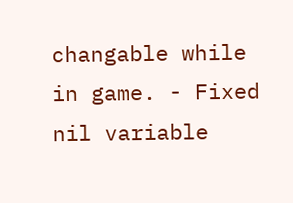changable while in game. - Fixed nil variable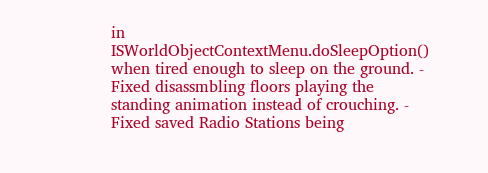in ISWorldObjectContextMenu.doSleepOption() when tired enough to sleep on the ground. - Fixed disassmbling floors playing the standing animation instead of crouching. - Fixed saved Radio Stations being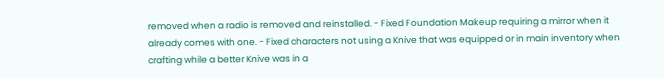removed when a radio is removed and reinstalled. - Fixed Foundation Makeup requiring a mirror when it already comes with one. - Fixed characters not using a Knive that was equipped or in main inventory when crafting while a better Knive was in a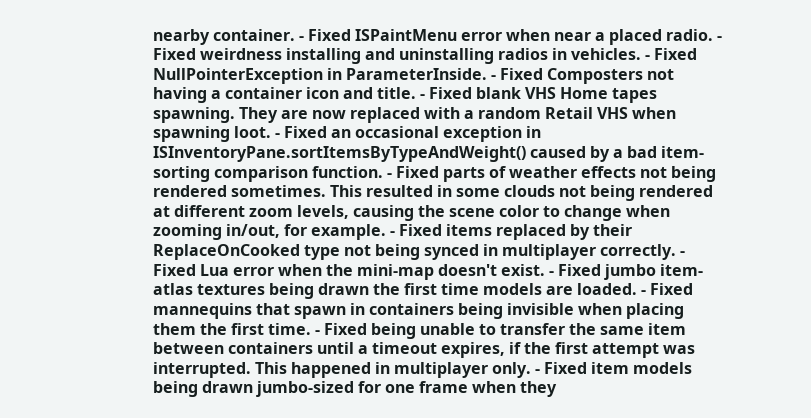nearby container. - Fixed ISPaintMenu error when near a placed radio. - Fixed weirdness installing and uninstalling radios in vehicles. - Fixed NullPointerException in ParameterInside. - Fixed Composters not having a container icon and title. - Fixed blank VHS Home tapes spawning. They are now replaced with a random Retail VHS when spawning loot. - Fixed an occasional exception in ISInventoryPane.sortItemsByTypeAndWeight() caused by a bad item-sorting comparison function. - Fixed parts of weather effects not being rendered sometimes. This resulted in some clouds not being rendered at different zoom levels, causing the scene color to change when zooming in/out, for example. - Fixed items replaced by their ReplaceOnCooked type not being synced in multiplayer correctly. - Fixed Lua error when the mini-map doesn't exist. - Fixed jumbo item-atlas textures being drawn the first time models are loaded. - Fixed mannequins that spawn in containers being invisible when placing them the first time. - Fixed being unable to transfer the same item between containers until a timeout expires, if the first attempt was interrupted. This happened in multiplayer only. - Fixed item models being drawn jumbo-sized for one frame when they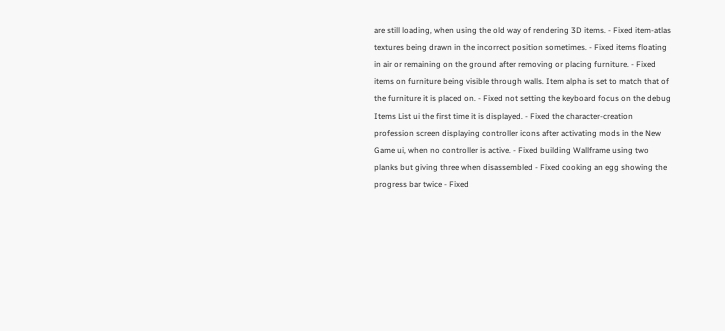are still loading, when using the old way of rendering 3D items. - Fixed item-atlas textures being drawn in the incorrect position sometimes. - Fixed items floating in air or remaining on the ground after removing or placing furniture. - Fixed items on furniture being visible through walls. Item alpha is set to match that of the furniture it is placed on. - Fixed not setting the keyboard focus on the debug Items List ui the first time it is displayed. - Fixed the character-creation profession screen displaying controller icons after activating mods in the New Game ui, when no controller is active. - Fixed building Wallframe using two planks but giving three when disassembled - Fixed cooking an egg showing the progress bar twice - Fixed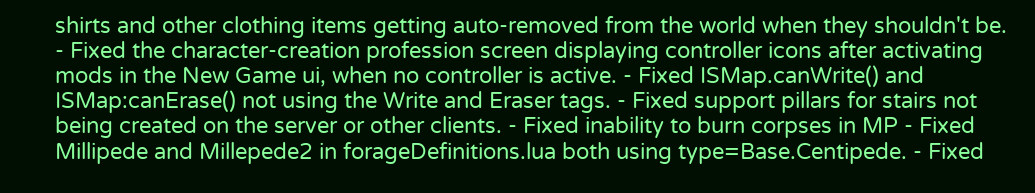shirts and other clothing items getting auto-removed from the world when they shouldn't be. - Fixed the character-creation profession screen displaying controller icons after activating mods in the New Game ui, when no controller is active. - Fixed ISMap.canWrite() and ISMap:canErase() not using the Write and Eraser tags. - Fixed support pillars for stairs not being created on the server or other clients. - Fixed inability to burn corpses in MP - Fixed Millipede and Millepede2 in forageDefinitions.lua both using type=Base.Centipede. - Fixed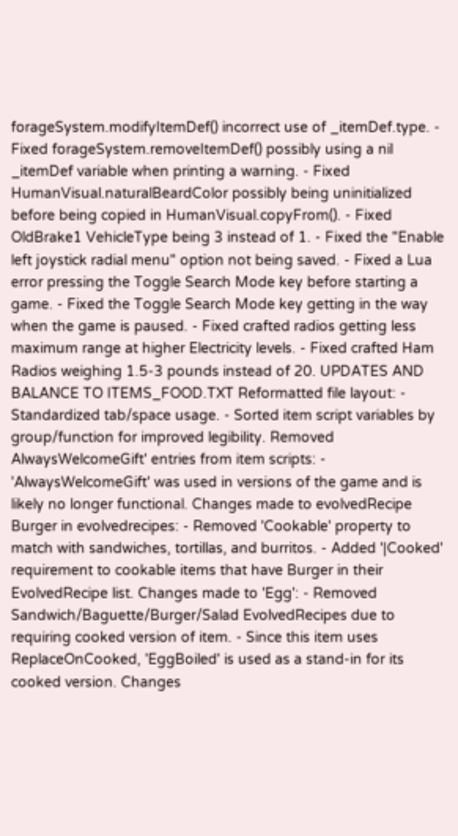forageSystem.modifyItemDef() incorrect use of _itemDef.type. - Fixed forageSystem.removeItemDef() possibly using a nil _itemDef variable when printing a warning. - Fixed HumanVisual.naturalBeardColor possibly being uninitialized before being copied in HumanVisual.copyFrom(). - Fixed OldBrake1 VehicleType being 3 instead of 1. - Fixed the "Enable left joystick radial menu" option not being saved. - Fixed a Lua error pressing the Toggle Search Mode key before starting a game. - Fixed the Toggle Search Mode key getting in the way when the game is paused. - Fixed crafted radios getting less maximum range at higher Electricity levels. - Fixed crafted Ham Radios weighing 1.5-3 pounds instead of 20. UPDATES AND BALANCE TO ITEMS_FOOD.TXT Reformatted file layout: - Standardized tab/space usage. - Sorted item script variables by group/function for improved legibility. Removed AlwaysWelcomeGift' entries from item scripts: - 'AlwaysWelcomeGift' was used in versions of the game and is likely no longer functional. Changes made to evolvedRecipe Burger in evolvedrecipes: - Removed 'Cookable' property to match with sandwiches, tortillas, and burritos. - Added '|Cooked' requirement to cookable items that have Burger in their EvolvedRecipe list. Changes made to 'Egg': - Removed Sandwich/Baguette/Burger/Salad EvolvedRecipes due to requiring cooked version of item. - Since this item uses ReplaceOnCooked, 'EggBoiled' is used as a stand-in for its cooked version. Changes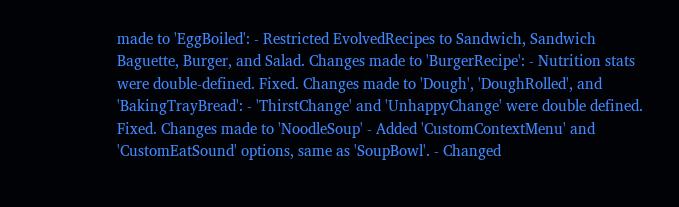made to 'EggBoiled': - Restricted EvolvedRecipes to Sandwich, Sandwich Baguette, Burger, and Salad. Changes made to 'BurgerRecipe': - Nutrition stats were double-defined. Fixed. Changes made to 'Dough', 'DoughRolled', and 'BakingTrayBread': - 'ThirstChange' and 'UnhappyChange' were double defined. Fixed. Changes made to 'NoodleSoup' - Added 'CustomContextMenu' and 'CustomEatSound' options, same as 'SoupBowl'. - Changed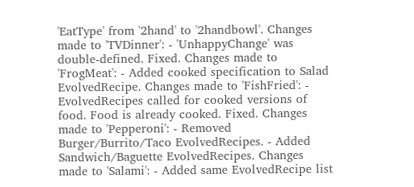'EatType' from '2hand' to '2handbowl'. Changes made to 'TVDinner': - 'UnhappyChange' was double-defined. Fixed. Changes made to 'FrogMeat': - Added cooked specification to Salad EvolvedRecipe. Changes made to 'FishFried': - EvolvedRecipes called for cooked versions of food. Food is already cooked. Fixed. Changes made to 'Pepperoni': - Removed Burger/Burrito/Taco EvolvedRecipes. - Added Sandwich/Baguette EvolvedRecipes. Changes made to 'Salami': - Added same EvolvedRecipe list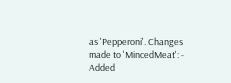as 'Pepperoni'. Changes made to 'MincedMeat': - Added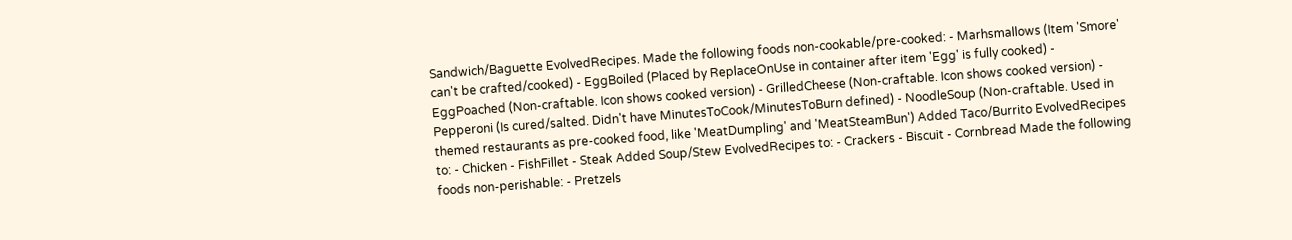Sandwich/Baguette EvolvedRecipes. Made the following foods non-cookable/pre-cooked: - Marhsmallows (Item 'Smore' can't be crafted/cooked) - EggBoiled (Placed by ReplaceOnUse in container after item 'Egg' is fully cooked) - EggPoached (Non-craftable. Icon shows cooked version) - GrilledCheese (Non-craftable. Icon shows cooked version) - Pepperoni (Is cured/salted. Didn't have MinutesToCook/MinutesToBurn defined) - NoodleSoup (Non-craftable. Used in themed restaurants as pre-cooked food, like 'MeatDumpling' and 'MeatSteamBun') Added Taco/Burrito EvolvedRecipes to: - Chicken - FishFillet - Steak Added Soup/Stew EvolvedRecipes to: - Crackers - Biscuit - Cornbread Made the following foods non-perishable: - Pretzels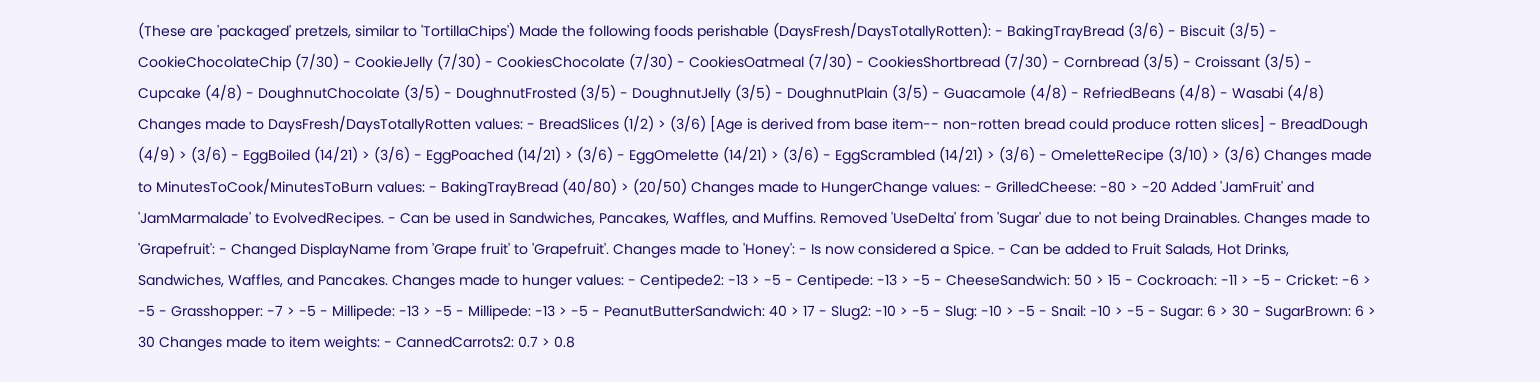(These are 'packaged' pretzels, similar to 'TortillaChips') Made the following foods perishable (DaysFresh/DaysTotallyRotten): - BakingTrayBread (3/6) - Biscuit (3/5) - CookieChocolateChip (7/30) - CookieJelly (7/30) - CookiesChocolate (7/30) - CookiesOatmeal (7/30) - CookiesShortbread (7/30) - Cornbread (3/5) - Croissant (3/5) - Cupcake (4/8) - DoughnutChocolate (3/5) - DoughnutFrosted (3/5) - DoughnutJelly (3/5) - DoughnutPlain (3/5) - Guacamole (4/8) - RefriedBeans (4/8) - Wasabi (4/8) Changes made to DaysFresh/DaysTotallyRotten values: - BreadSlices (1/2) > (3/6) [Age is derived from base item-- non-rotten bread could produce rotten slices] - BreadDough (4/9) > (3/6) - EggBoiled (14/21) > (3/6) - EggPoached (14/21) > (3/6) - EggOmelette (14/21) > (3/6) - EggScrambled (14/21) > (3/6) - OmeletteRecipe (3/10) > (3/6) Changes made to MinutesToCook/MinutesToBurn values: - BakingTrayBread (40/80) > (20/50) Changes made to HungerChange values: - GrilledCheese: -80 > -20 Added 'JamFruit' and 'JamMarmalade' to EvolvedRecipes. - Can be used in Sandwiches, Pancakes, Waffles, and Muffins. Removed 'UseDelta' from 'Sugar' due to not being Drainables. Changes made to 'Grapefruit': - Changed DisplayName from 'Grape fruit' to 'Grapefruit'. Changes made to 'Honey': - Is now considered a Spice. - Can be added to Fruit Salads, Hot Drinks, Sandwiches, Waffles, and Pancakes. Changes made to hunger values: - Centipede2: -13 > -5 - Centipede: -13 > -5 - CheeseSandwich: 50 > 15 - Cockroach: -11 > -5 - Cricket: -6 > -5 - Grasshopper: -7 > -5 - Millipede: -13 > -5 - Millipede: -13 > -5 - PeanutButterSandwich: 40 > 17 - Slug2: -10 > -5 - Slug: -10 > -5 - Snail: -10 > -5 - Sugar: 6 > 30 - SugarBrown: 6 > 30 Changes made to item weights: - CannedCarrots2: 0.7 > 0.8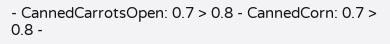- CannedCarrotsOpen: 0.7 > 0.8 - CannedCorn: 0.7 > 0.8 -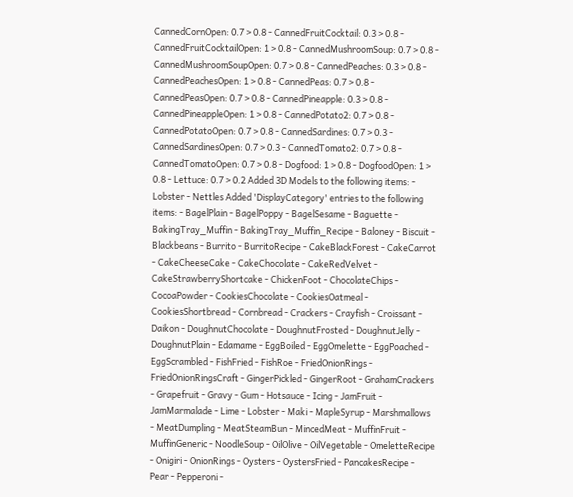CannedCornOpen: 0.7 > 0.8 - CannedFruitCocktail: 0.3 > 0.8 - CannedFruitCocktailOpen: 1 > 0.8 - CannedMushroomSoup: 0.7 > 0.8 - CannedMushroomSoupOpen: 0.7 > 0.8 - CannedPeaches: 0.3 > 0.8 - CannedPeachesOpen: 1 > 0.8 - CannedPeas: 0.7 > 0.8 - CannedPeasOpen: 0.7 > 0.8 - CannedPineapple: 0.3 > 0.8 - CannedPineappleOpen: 1 > 0.8 - CannedPotato2: 0.7 > 0.8 - CannedPotatoOpen: 0.7 > 0.8 - CannedSardines: 0.7 > 0.3 - CannedSardinesOpen: 0.7 > 0.3 - CannedTomato2: 0.7 > 0.8 - CannedTomatoOpen: 0.7 > 0.8 - Dogfood: 1 > 0.8 - DogfoodOpen: 1 > 0.8 - Lettuce: 0.7 > 0.2 Added 3D Models to the following items: - Lobster - Nettles Added 'DisplayCategory' entries to the following items: - BagelPlain - BagelPoppy - BagelSesame - Baguette - BakingTray_Muffin - BakingTray_Muffin_Recipe - Baloney - Biscuit - Blackbeans - Burrito - BurritoRecipe - CakeBlackForest - CakeCarrot - CakeCheeseCake - CakeChocolate - CakeRedVelvet - CakeStrawberryShortcake - ChickenFoot - ChocolateChips - CocoaPowder - CookiesChocolate - CookiesOatmeal - CookiesShortbread - Cornbread - Crackers - Crayfish - Croissant - Daikon - DoughnutChocolate - DoughnutFrosted - DoughnutJelly - DoughnutPlain - Edamame - EggBoiled - EggOmelette - EggPoached - EggScrambled - FishFried - FishRoe - FriedOnionRings - FriedOnionRingsCraft - GingerPickled - GingerRoot - GrahamCrackers - Grapefruit - Gravy - Gum - Hotsauce - Icing - JamFruit - JamMarmalade - Lime - Lobster - Maki - MapleSyrup - Marshmallows - MeatDumpling - MeatSteamBun - MincedMeat - MuffinFruit - MuffinGeneric - NoodleSoup - OilOlive - OilVegetable - OmeletteRecipe - Onigiri - OnionRings - Oysters - OystersFried - PancakesRecipe - Pear - Pepperoni -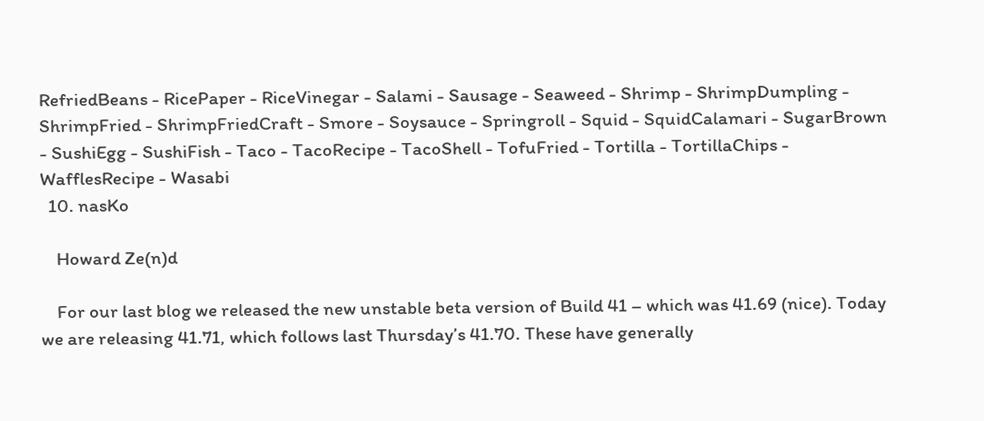RefriedBeans - RicePaper - RiceVinegar - Salami - Sausage - Seaweed - Shrimp - ShrimpDumpling - ShrimpFried - ShrimpFriedCraft - Smore - Soysauce - Springroll - Squid - SquidCalamari - SugarBrown - SushiEgg - SushiFish - Taco - TacoRecipe - TacoShell - TofuFried - Tortilla - TortillaChips - WafflesRecipe - Wasabi
  10. nasKo

    Howard Ze(n)d

    For our last blog we released the new unstable beta version of Build 41 – which was 41.69 (nice). Today we are releasing 41.71, which follows last Thursday’s 41.70. These have generally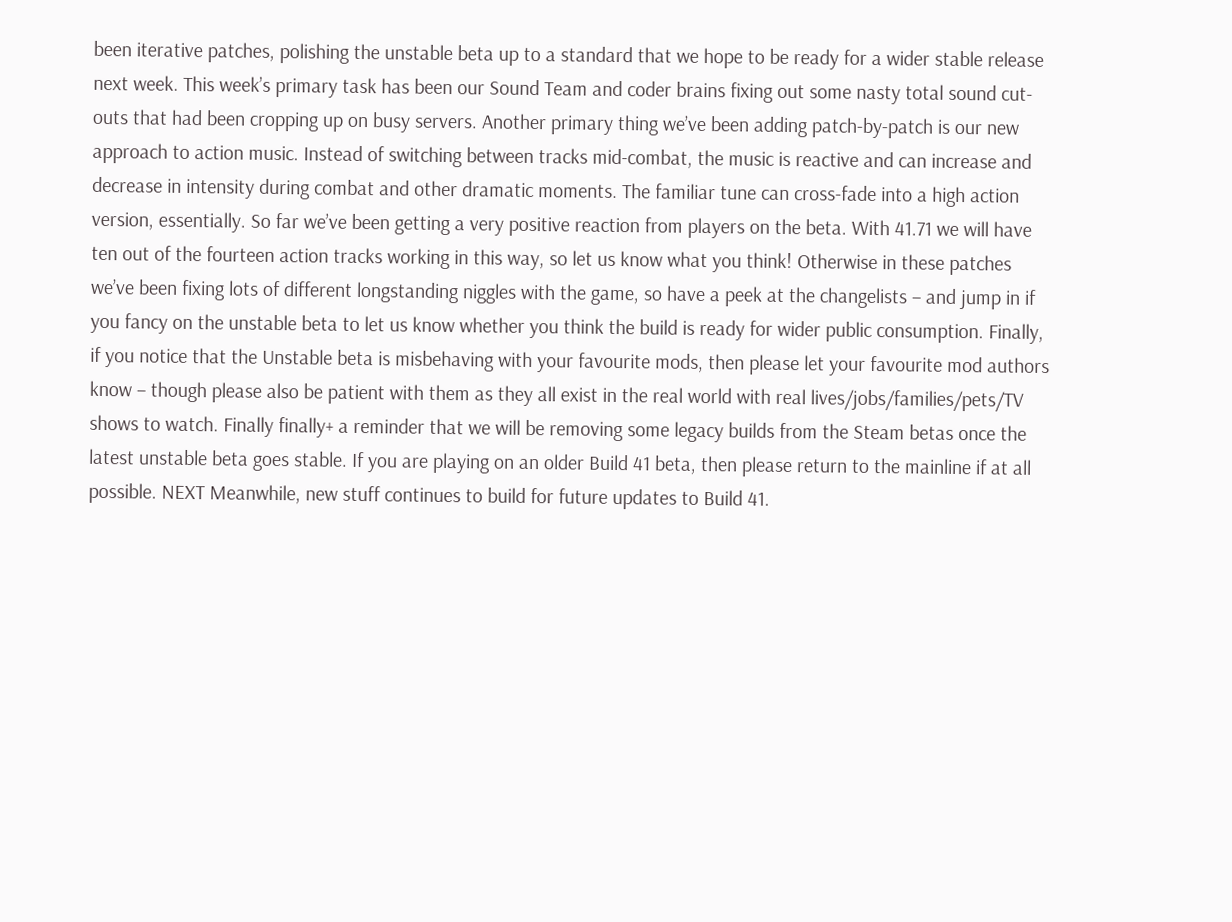been iterative patches, polishing the unstable beta up to a standard that we hope to be ready for a wider stable release next week. This week’s primary task has been our Sound Team and coder brains fixing out some nasty total sound cut-outs that had been cropping up on busy servers. Another primary thing we’ve been adding patch-by-patch is our new approach to action music. Instead of switching between tracks mid-combat, the music is reactive and can increase and decrease in intensity during combat and other dramatic moments. The familiar tune can cross-fade into a high action version, essentially. So far we’ve been getting a very positive reaction from players on the beta. With 41.71 we will have ten out of the fourteen action tracks working in this way, so let us know what you think! Otherwise in these patches we’ve been fixing lots of different longstanding niggles with the game, so have a peek at the changelists – and jump in if you fancy on the unstable beta to let us know whether you think the build is ready for wider public consumption. Finally, if you notice that the Unstable beta is misbehaving with your favourite mods, then please let your favourite mod authors know – though please also be patient with them as they all exist in the real world with real lives/jobs/families/pets/TV shows to watch. Finally finally+ a reminder that we will be removing some legacy builds from the Steam betas once the latest unstable beta goes stable. If you are playing on an older Build 41 beta, then please return to the mainline if at all possible. NEXT Meanwhile, new stuff continues to build for future updates to Build 41.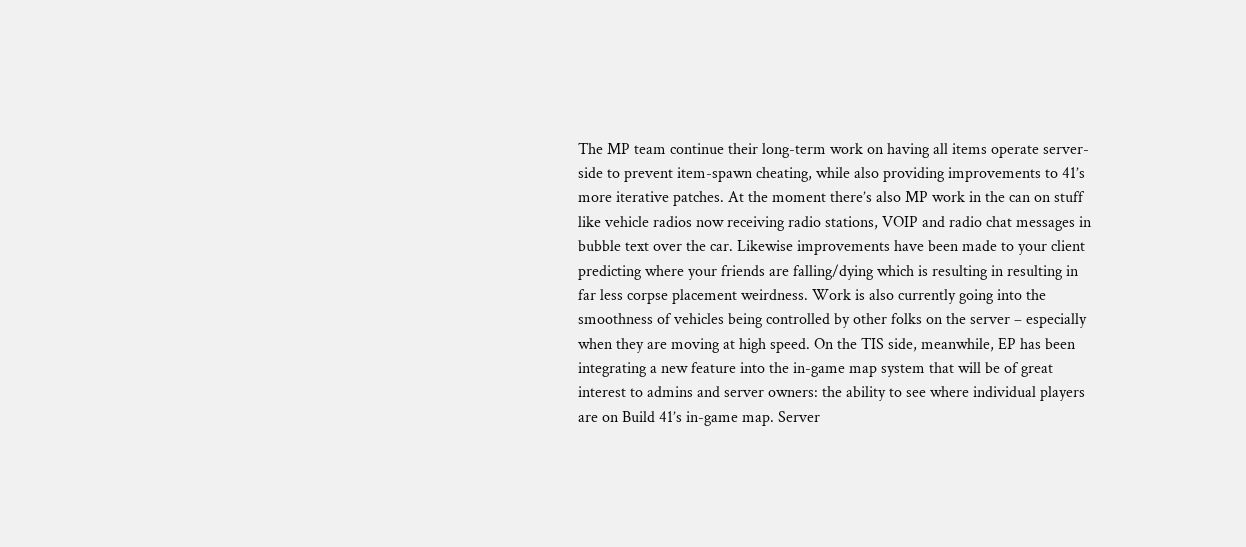The MP team continue their long-term work on having all items operate server-side to prevent item-spawn cheating, while also providing improvements to 41’s more iterative patches. At the moment there’s also MP work in the can on stuff like vehicle radios now receiving radio stations, VOIP and radio chat messages in bubble text over the car. Likewise improvements have been made to your client predicting where your friends are falling/dying which is resulting in resulting in far less corpse placement weirdness. Work is also currently going into the smoothness of vehicles being controlled by other folks on the server – especially when they are moving at high speed. On the TIS side, meanwhile, EP has been integrating a new feature into the in-game map system that will be of great interest to admins and server owners: the ability to see where individual players are on Build 41’s in-game map. Server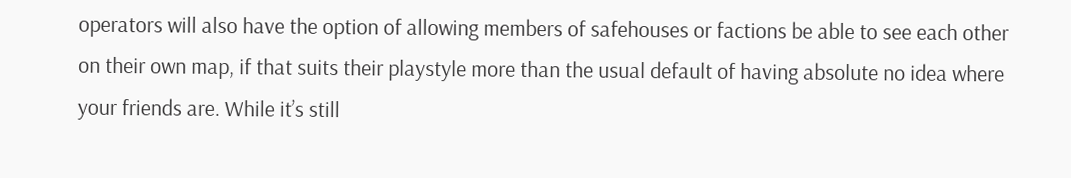operators will also have the option of allowing members of safehouses or factions be able to see each other on their own map, if that suits their playstyle more than the usual default of having absolute no idea where your friends are. While it’s still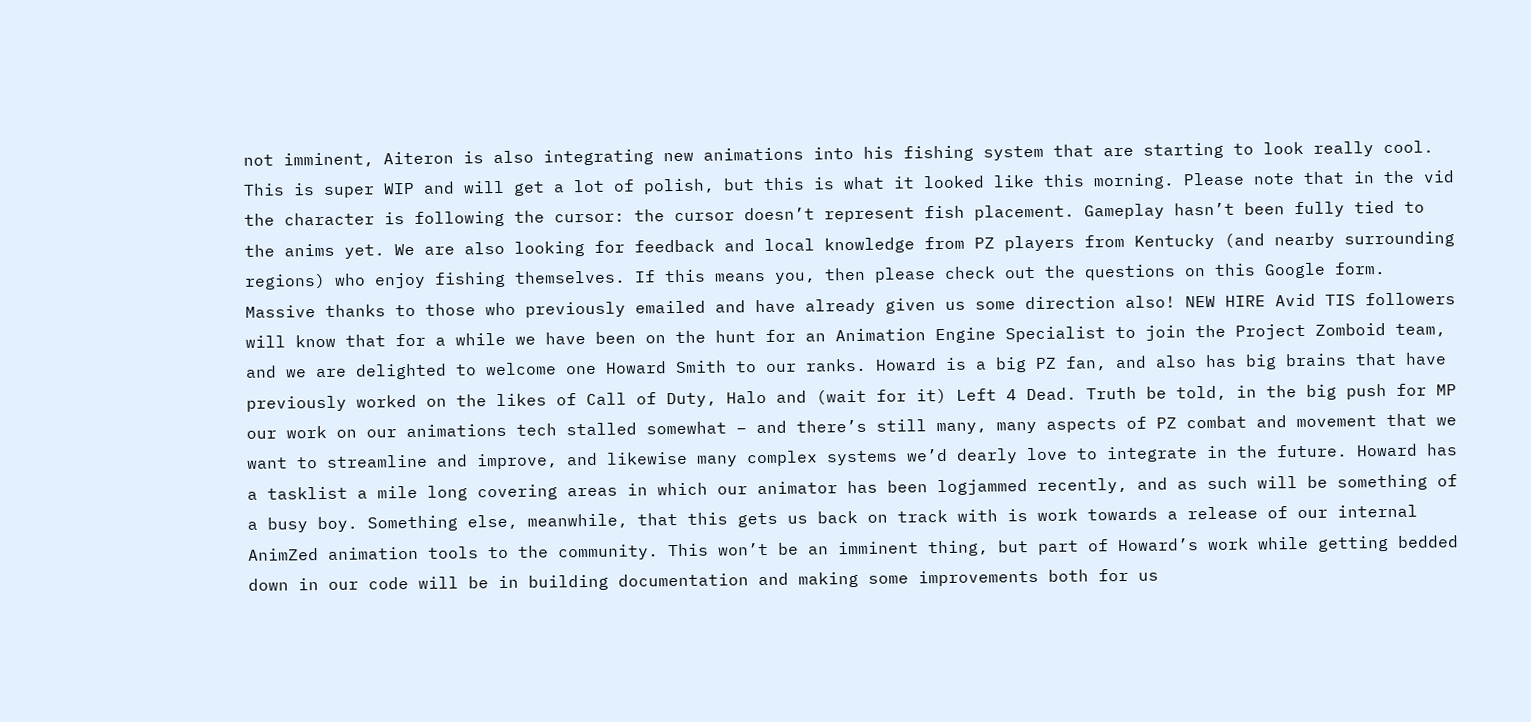not imminent, Aiteron is also integrating new animations into his fishing system that are starting to look really cool. This is super WIP and will get a lot of polish, but this is what it looked like this morning. Please note that in the vid the character is following the cursor: the cursor doesn’t represent fish placement. Gameplay hasn’t been fully tied to the anims yet. We are also looking for feedback and local knowledge from PZ players from Kentucky (and nearby surrounding regions) who enjoy fishing themselves. If this means you, then please check out the questions on this Google form. Massive thanks to those who previously emailed and have already given us some direction also! NEW HIRE Avid TIS followers will know that for a while we have been on the hunt for an Animation Engine Specialist to join the Project Zomboid team, and we are delighted to welcome one Howard Smith to our ranks. Howard is a big PZ fan, and also has big brains that have previously worked on the likes of Call of Duty, Halo and (wait for it) Left 4 Dead. Truth be told, in the big push for MP our work on our animations tech stalled somewhat – and there’s still many, many aspects of PZ combat and movement that we want to streamline and improve, and likewise many complex systems we’d dearly love to integrate in the future. Howard has a tasklist a mile long covering areas in which our animator has been logjammed recently, and as such will be something of a busy boy. Something else, meanwhile, that this gets us back on track with is work towards a release of our internal AnimZed animation tools to the community. This won’t be an imminent thing, but part of Howard’s work while getting bedded down in our code will be in building documentation and making some improvements both for us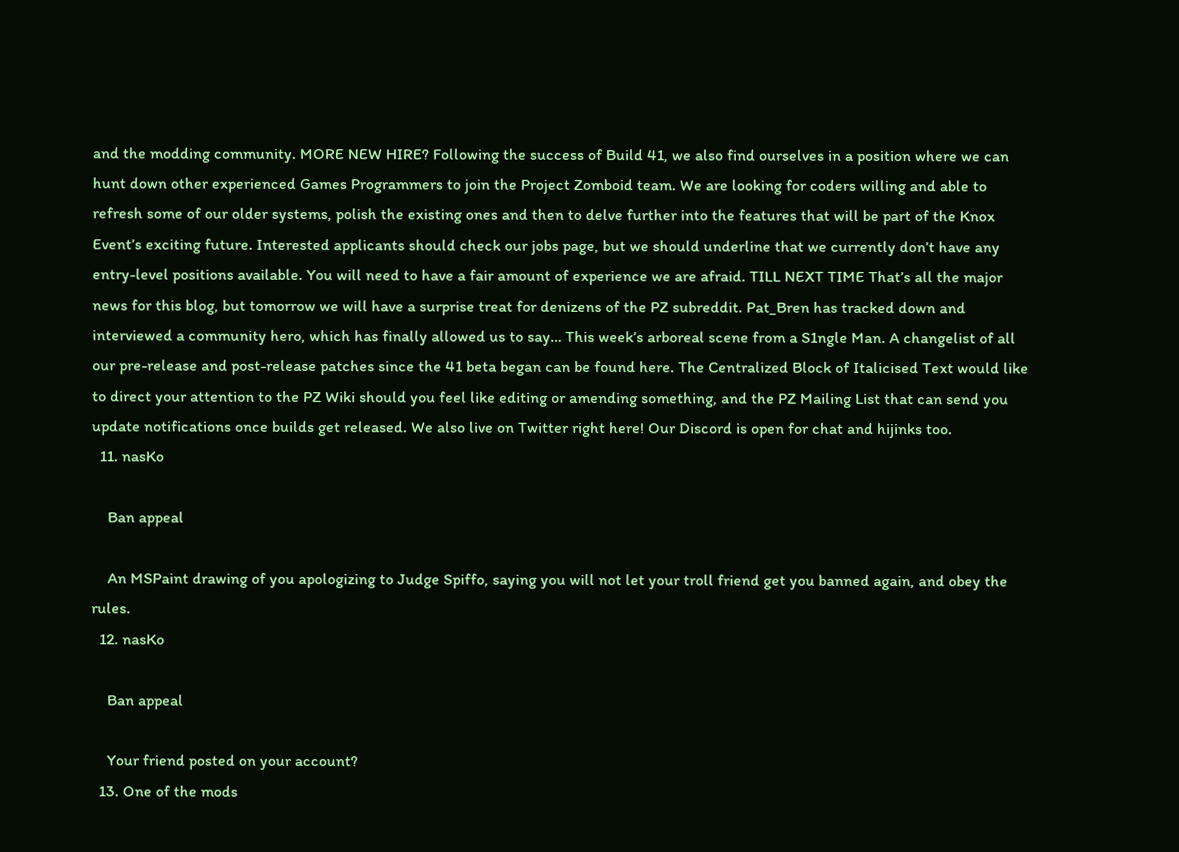and the modding community. MORE NEW HIRE? Following the success of Build 41, we also find ourselves in a position where we can hunt down other experienced Games Programmers to join the Project Zomboid team. We are looking for coders willing and able to refresh some of our older systems, polish the existing ones and then to delve further into the features that will be part of the Knox Event’s exciting future. Interested applicants should check our jobs page, but we should underline that we currently don’t have any entry-level positions available. You will need to have a fair amount of experience we are afraid. TILL NEXT TIME That’s all the major news for this blog, but tomorrow we will have a surprise treat for denizens of the PZ subreddit. Pat_Bren has tracked down and interviewed a community hero, which has finally allowed us to say… This week’s arboreal scene from a S1ngle Man. A changelist of all our pre-release and post-release patches since the 41 beta began can be found here. The Centralized Block of Italicised Text would like to direct your attention to the PZ Wiki should you feel like editing or amending something, and the PZ Mailing List that can send you update notifications once builds get released. We also live on Twitter right here! Our Discord is open for chat and hijinks too.
  11. nasKo

    Ban appeal

    An MSPaint drawing of you apologizing to Judge Spiffo, saying you will not let your troll friend get you banned again, and obey the rules.
  12. nasKo

    Ban appeal

    Your friend posted on your account?
  13. One of the mods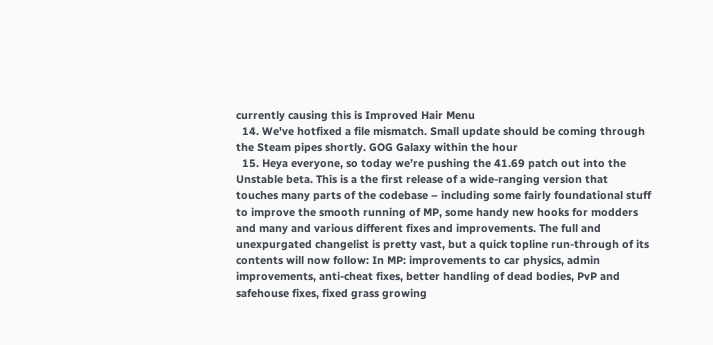currently causing this is Improved Hair Menu
  14. We've hotfixed a file mismatch. Small update should be coming through the Steam pipes shortly. GOG Galaxy within the hour
  15. Heya everyone, so today we’re pushing the 41.69 patch out into the Unstable beta. This is a the first release of a wide-ranging version that touches many parts of the codebase – including some fairly foundational stuff to improve the smooth running of MP, some handy new hooks for modders and many and various different fixes and improvements. The full and unexpurgated changelist is pretty vast, but a quick topline run-through of its contents will now follow: In MP: improvements to car physics, admin improvements, anti-cheat fixes, better handling of dead bodies, PvP and safehouse fixes, fixed grass growing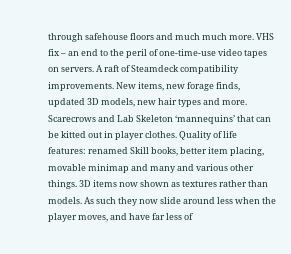through safehouse floors and much much more. VHS fix – an end to the peril of one-time-use video tapes on servers. A raft of Steamdeck compatibility improvements. New items, new forage finds, updated 3D models, new hair types and more. Scarecrows and Lab Skeleton ‘mannequins’ that can be kitted out in player clothes. Quality of life features: renamed Skill books, better item placing, movable minimap and many and various other things. 3D items now shown as textures rather than models. As such they now slide around less when the player moves, and have far less of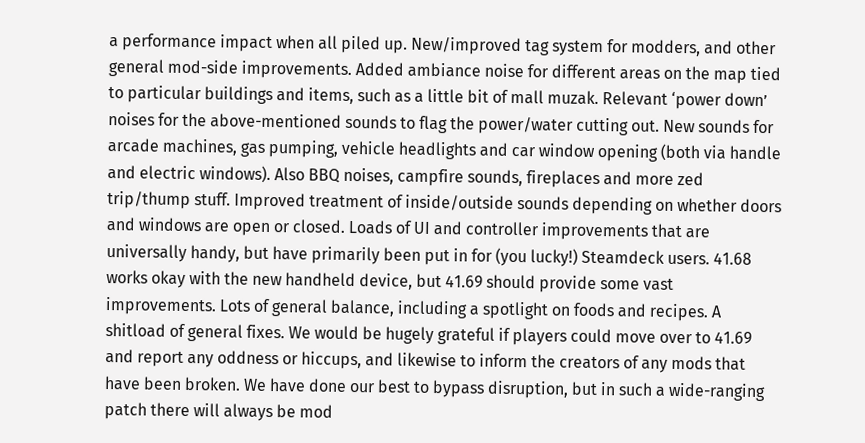a performance impact when all piled up. New/improved tag system for modders, and other general mod-side improvements. Added ambiance noise for different areas on the map tied to particular buildings and items, such as a little bit of mall muzak. Relevant ‘power down’ noises for the above-mentioned sounds to flag the power/water cutting out. New sounds for arcade machines, gas pumping, vehicle headlights and car window opening (both via handle and electric windows). Also BBQ noises, campfire sounds, fireplaces and more zed trip/thump stuff. Improved treatment of inside/outside sounds depending on whether doors and windows are open or closed. Loads of UI and controller improvements that are universally handy, but have primarily been put in for (you lucky!) Steamdeck users. 41.68 works okay with the new handheld device, but 41.69 should provide some vast improvements. Lots of general balance, including a spotlight on foods and recipes. A shitload of general fixes. We would be hugely grateful if players could move over to 41.69 and report any oddness or hiccups, and likewise to inform the creators of any mods that have been broken. We have done our best to bypass disruption, but in such a wide-ranging patch there will always be mod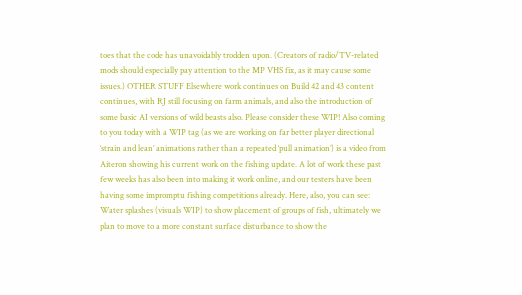toes that the code has unavoidably trodden upon. (Creators of radio/TV-related mods should especially pay attention to the MP VHS fix, as it may cause some issues.) OTHER STUFF Elsewhere work continues on Build 42 and 43 content continues, with RJ still focusing on farm animals, and also the introduction of some basic AI versions of wild beasts also. Please consider these WIP! Also coming to you today with a WIP tag (as we are working on far better player directional ‘strain and lean’ animations rather than a repeated ‘pull animation’) is a video from Aiteron showing his current work on the fishing update. A lot of work these past few weeks has also been into making it work online, and our testers have been having some impromptu fishing competitions already. Here, also, you can see: Water splashes (visuals WIP) to show placement of groups of fish, ultimately we plan to move to a more constant surface disturbance to show the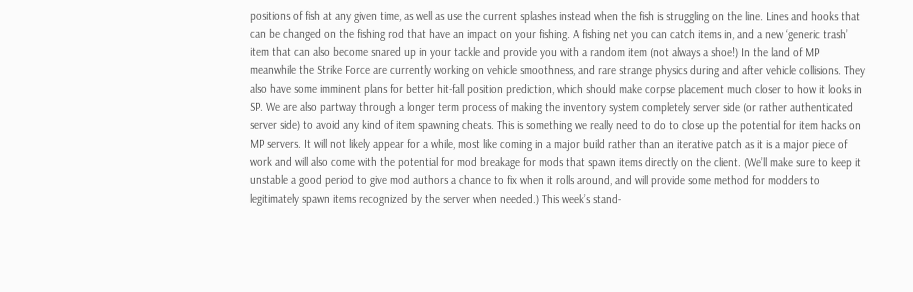positions of fish at any given time, as well as use the current splashes instead when the fish is struggling on the line. Lines and hooks that can be changed on the fishing rod that have an impact on your fishing. A fishing net you can catch items in, and a new ‘generic trash’ item that can also become snared up in your tackle and provide you with a random item (not always a shoe!) In the land of MP meanwhile the Strike Force are currently working on vehicle smoothness, and rare strange physics during and after vehicle collisions. They also have some imminent plans for better hit-fall position prediction, which should make corpse placement much closer to how it looks in SP. We are also partway through a longer term process of making the inventory system completely server side (or rather authenticated server side) to avoid any kind of item spawning cheats. This is something we really need to do to close up the potential for item hacks on MP servers. It will not likely appear for a while, most like coming in a major build rather than an iterative patch as it is a major piece of work and will also come with the potential for mod breakage for mods that spawn items directly on the client. (We’ll make sure to keep it unstable a good period to give mod authors a chance to fix when it rolls around, and will provide some method for modders to legitimately spawn items recognized by the server when needed.) This week’s stand-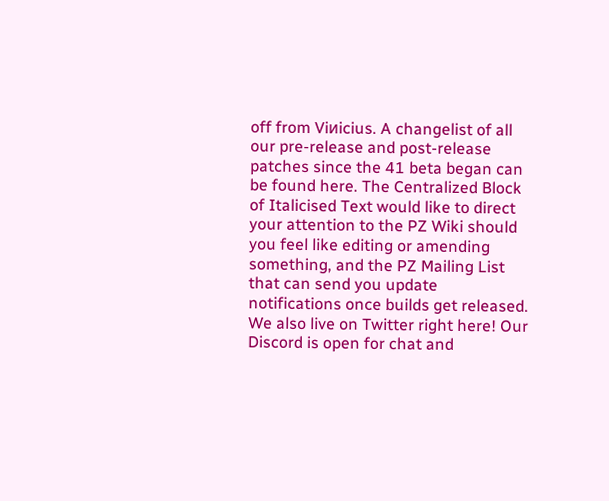off from Viиicius. A changelist of all our pre-release and post-release patches since the 41 beta began can be found here. The Centralized Block of Italicised Text would like to direct your attention to the PZ Wiki should you feel like editing or amending something, and the PZ Mailing List that can send you update notifications once builds get released. We also live on Twitter right here! Our Discord is open for chat and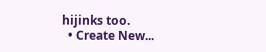hijinks too.
  • Create New...